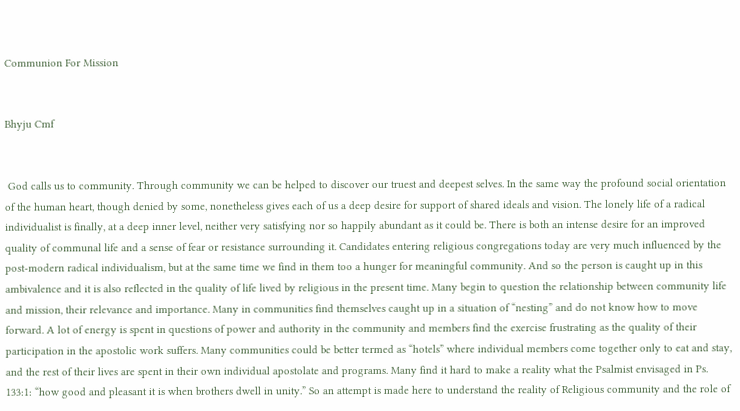Communion For Mission


Bhyju Cmf


 God calls us to community. Through community we can be helped to discover our truest and deepest selves. In the same way the profound social orientation of the human heart, though denied by some, nonetheless gives each of us a deep desire for support of shared ideals and vision. The lonely life of a radical individualist is finally, at a deep inner level, neither very satisfying nor so happily abundant as it could be. There is both an intense desire for an improved quality of communal life and a sense of fear or resistance surrounding it. Candidates entering religious congregations today are very much influenced by the post-modern radical individualism, but at the same time we find in them too a hunger for meaningful community. And so the person is caught up in this ambivalence and it is also reflected in the quality of life lived by religious in the present time. Many begin to question the relationship between community life and mission, their relevance and importance. Many in communities find themselves caught up in a situation of “nesting” and do not know how to move forward. A lot of energy is spent in questions of power and authority in the community and members find the exercise frustrating as the quality of their participation in the apostolic work suffers. Many communities could be better termed as “hotels” where individual members come together only to eat and stay, and the rest of their lives are spent in their own individual apostolate and programs. Many find it hard to make a reality what the Psalmist envisaged in Ps. 133:1: “how good and pleasant it is when brothers dwell in unity.” So an attempt is made here to understand the reality of Religious community and the role of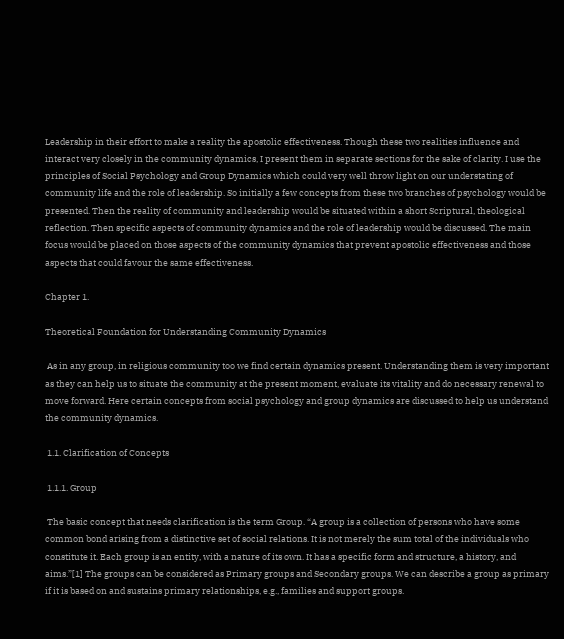Leadership in their effort to make a reality the apostolic effectiveness. Though these two realities influence and interact very closely in the community dynamics, I present them in separate sections for the sake of clarity. I use the principles of Social Psychology and Group Dynamics which could very well throw light on our understating of community life and the role of leadership. So initially a few concepts from these two branches of psychology would be presented. Then the reality of community and leadership would be situated within a short Scriptural, theological reflection. Then specific aspects of community dynamics and the role of leadership would be discussed. The main focus would be placed on those aspects of the community dynamics that prevent apostolic effectiveness and those aspects that could favour the same effectiveness.

Chapter 1.

Theoretical Foundation for Understanding Community Dynamics

 As in any group, in religious community too we find certain dynamics present. Understanding them is very important as they can help us to situate the community at the present moment, evaluate its vitality and do necessary renewal to move forward. Here certain concepts from social psychology and group dynamics are discussed to help us understand the community dynamics.

 1.1. Clarification of Concepts

 1.1.1. Group

 The basic concept that needs clarification is the term Group. “A group is a collection of persons who have some common bond arising from a distinctive set of social relations. It is not merely the sum total of the individuals who constitute it. Each group is an entity, with a nature of its own. It has a specific form and structure, a history, and aims.”[1] The groups can be considered as Primary groups and Secondary groups. We can describe a group as primary if it is based on and sustains primary relationships, e.g., families and support groups.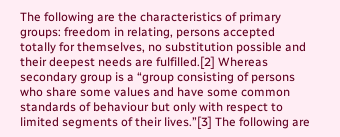The following are the characteristics of primary groups: freedom in relating, persons accepted totally for themselves, no substitution possible and their deepest needs are fulfilled.[2] Whereas secondary group is a “group consisting of persons who share some values and have some common standards of behaviour but only with respect to limited segments of their lives.”[3] The following are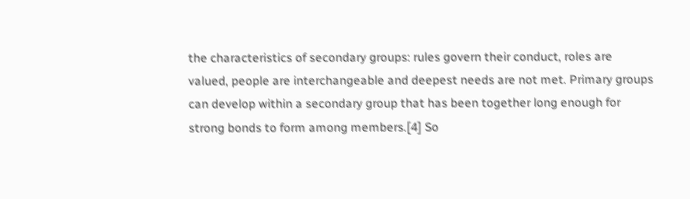the characteristics of secondary groups: rules govern their conduct, roles are valued, people are interchangeable and deepest needs are not met. Primary groups can develop within a secondary group that has been together long enough for strong bonds to form among members.[4] So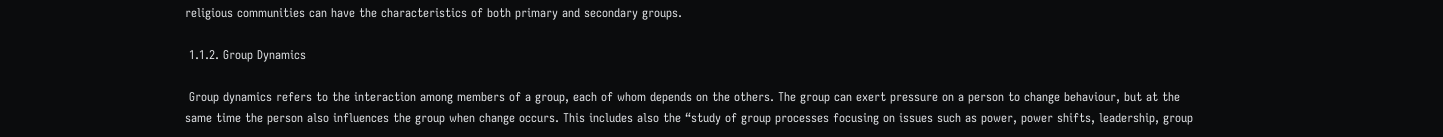religious communities can have the characteristics of both primary and secondary groups.

 1.1.2. Group Dynamics

 Group dynamics refers to the interaction among members of a group, each of whom depends on the others. The group can exert pressure on a person to change behaviour, but at the same time the person also influences the group when change occurs. This includes also the “study of group processes focusing on issues such as power, power shifts, leadership, group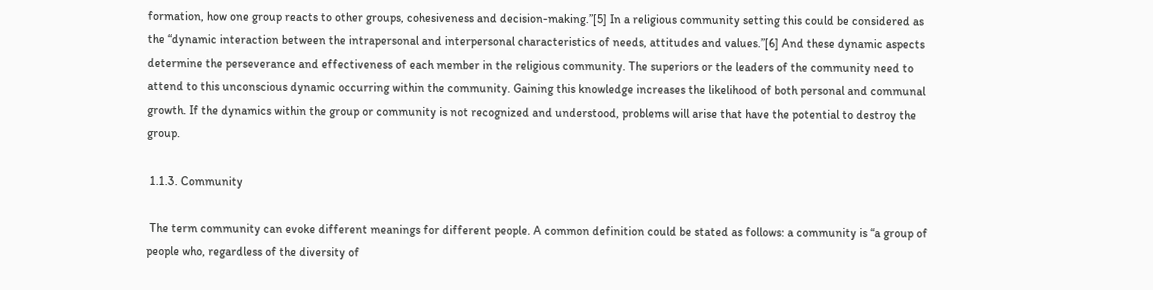formation, how one group reacts to other groups, cohesiveness and decision-making.”[5] In a religious community setting this could be considered as the “dynamic interaction between the intrapersonal and interpersonal characteristics of needs, attitudes and values.”[6] And these dynamic aspects determine the perseverance and effectiveness of each member in the religious community. The superiors or the leaders of the community need to attend to this unconscious dynamic occurring within the community. Gaining this knowledge increases the likelihood of both personal and communal growth. If the dynamics within the group or community is not recognized and understood, problems will arise that have the potential to destroy the group.

 1.1.3. Community

 The term community can evoke different meanings for different people. A common definition could be stated as follows: a community is “a group of people who, regardless of the diversity of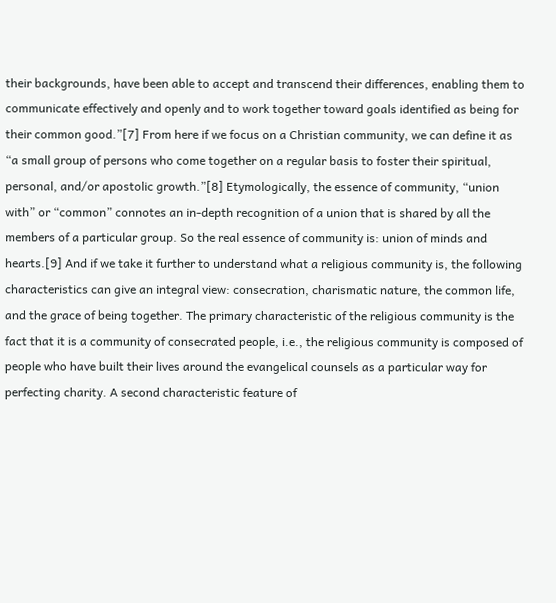their backgrounds, have been able to accept and transcend their differences, enabling them to communicate effectively and openly and to work together toward goals identified as being for their common good.”[7] From here if we focus on a Christian community, we can define it as “a small group of persons who come together on a regular basis to foster their spiritual, personal, and/or apostolic growth.”[8] Etymologically, the essence of community, “union with” or “common” connotes an in-depth recognition of a union that is shared by all the members of a particular group. So the real essence of community is: union of minds and hearts.[9] And if we take it further to understand what a religious community is, the following characteristics can give an integral view: consecration, charismatic nature, the common life, and the grace of being together. The primary characteristic of the religious community is the fact that it is a community of consecrated people, i.e., the religious community is composed of people who have built their lives around the evangelical counsels as a particular way for perfecting charity. A second characteristic feature of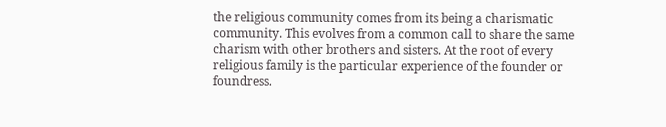the religious community comes from its being a charismatic community. This evolves from a common call to share the same charism with other brothers and sisters. At the root of every religious family is the particular experience of the founder or foundress.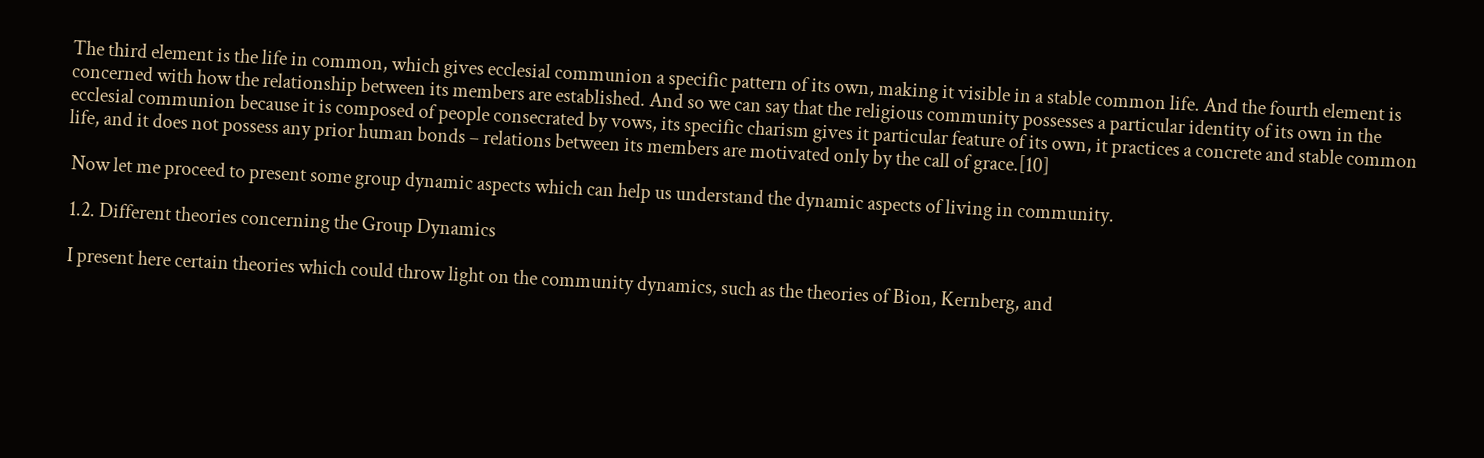The third element is the life in common, which gives ecclesial communion a specific pattern of its own, making it visible in a stable common life. And the fourth element is concerned with how the relationship between its members are established. And so we can say that the religious community possesses a particular identity of its own in the ecclesial communion because it is composed of people consecrated by vows, its specific charism gives it particular feature of its own, it practices a concrete and stable common life, and it does not possess any prior human bonds – relations between its members are motivated only by the call of grace.[10]

 Now let me proceed to present some group dynamic aspects which can help us understand the dynamic aspects of living in community.

 1.2. Different theories concerning the Group Dynamics

 I present here certain theories which could throw light on the community dynamics, such as the theories of Bion, Kernberg, and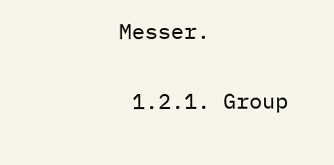Messer.

 1.2.1. Group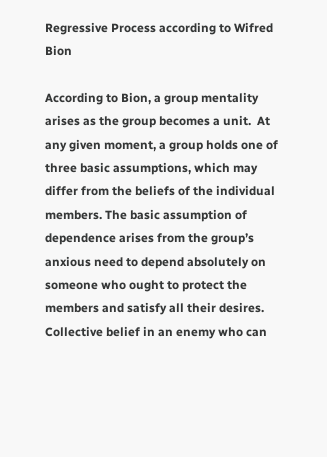Regressive Process according to Wifred Bion

According to Bion, a group mentality arises as the group becomes a unit.  At any given moment, a group holds one of three basic assumptions, which may differ from the beliefs of the individual members. The basic assumption of dependence arises from the group’s anxious need to depend absolutely on someone who ought to protect the members and satisfy all their desires.  Collective belief in an enemy who can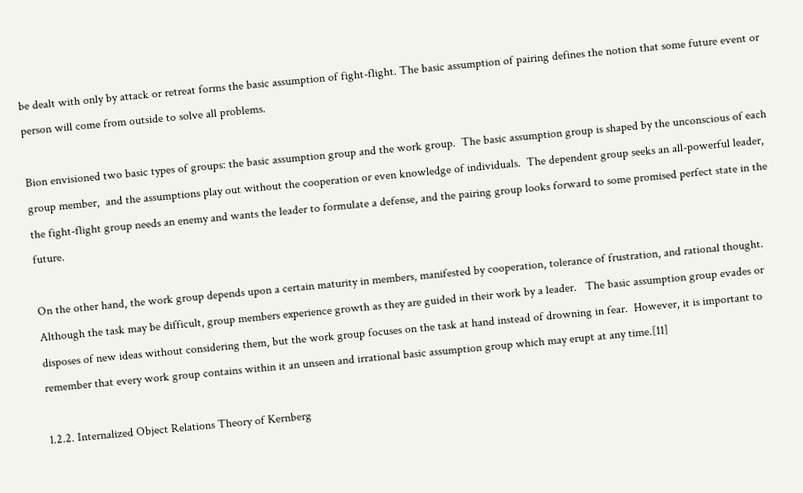be dealt with only by attack or retreat forms the basic assumption of fight-flight. The basic assumption of pairing defines the notion that some future event or person will come from outside to solve all problems.

Bion envisioned two basic types of groups: the basic assumption group and the work group.  The basic assumption group is shaped by the unconscious of each group member,  and the assumptions play out without the cooperation or even knowledge of individuals.  The dependent group seeks an all-powerful leader, the fight-flight group needs an enemy and wants the leader to formulate a defense, and the pairing group looks forward to some promised perfect state in the future.

On the other hand, the work group depends upon a certain maturity in members, manifested by cooperation, tolerance of frustration, and rational thought.  Although the task may be difficult, group members experience growth as they are guided in their work by a leader.   The basic assumption group evades or disposes of new ideas without considering them, but the work group focuses on the task at hand instead of drowning in fear.  However, it is important to remember that every work group contains within it an unseen and irrational basic assumption group which may erupt at any time.[11]

1.2.2. Internalized Object Relations Theory of Kernberg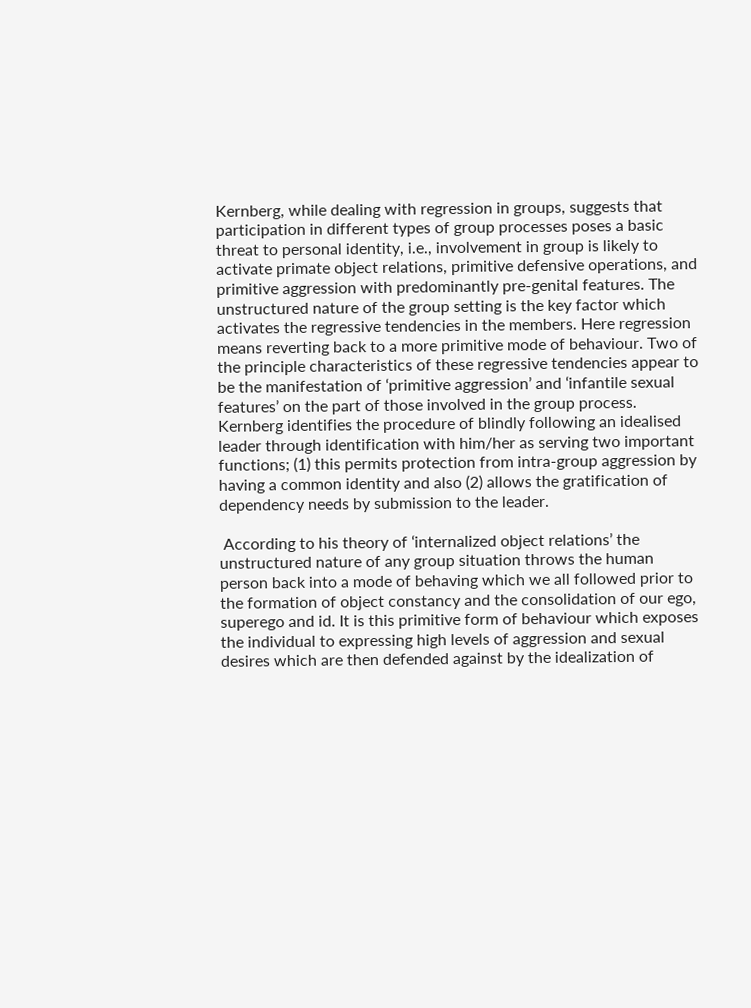Kernberg, while dealing with regression in groups, suggests that participation in different types of group processes poses a basic threat to personal identity, i.e., involvement in group is likely to activate primate object relations, primitive defensive operations, and primitive aggression with predominantly pre-genital features. The unstructured nature of the group setting is the key factor which activates the regressive tendencies in the members. Here regression means reverting back to a more primitive mode of behaviour. Two of the principle characteristics of these regressive tendencies appear to be the manifestation of ‘primitive aggression’ and ‘infantile sexual features’ on the part of those involved in the group process. Kernberg identifies the procedure of blindly following an idealised leader through identification with him/her as serving two important functions; (1) this permits protection from intra-group aggression by having a common identity and also (2) allows the gratification of dependency needs by submission to the leader.

 According to his theory of ‘internalized object relations’ the unstructured nature of any group situation throws the human person back into a mode of behaving which we all followed prior to the formation of object constancy and the consolidation of our ego, superego and id. It is this primitive form of behaviour which exposes the individual to expressing high levels of aggression and sexual desires which are then defended against by the idealization of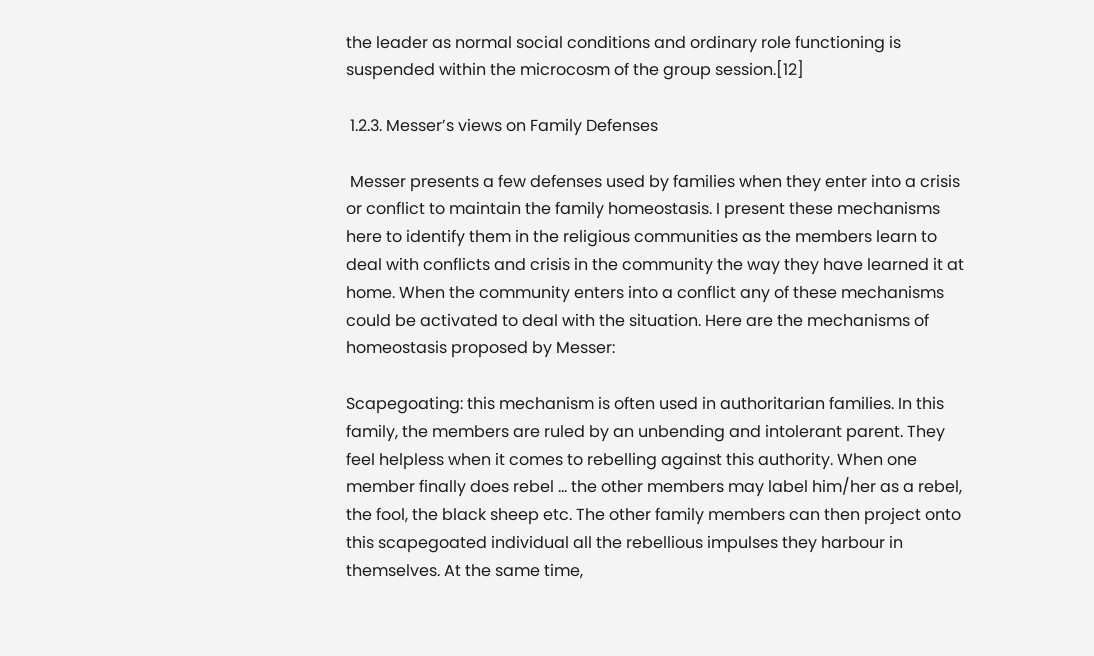the leader as normal social conditions and ordinary role functioning is suspended within the microcosm of the group session.[12]

 1.2.3. Messer’s views on Family Defenses

 Messer presents a few defenses used by families when they enter into a crisis or conflict to maintain the family homeostasis. I present these mechanisms here to identify them in the religious communities as the members learn to deal with conflicts and crisis in the community the way they have learned it at home. When the community enters into a conflict any of these mechanisms could be activated to deal with the situation. Here are the mechanisms of homeostasis proposed by Messer:

Scapegoating: this mechanism is often used in authoritarian families. In this family, the members are ruled by an unbending and intolerant parent. They feel helpless when it comes to rebelling against this authority. When one member finally does rebel … the other members may label him/her as a rebel, the fool, the black sheep etc. The other family members can then project onto this scapegoated individual all the rebellious impulses they harbour in themselves. At the same time,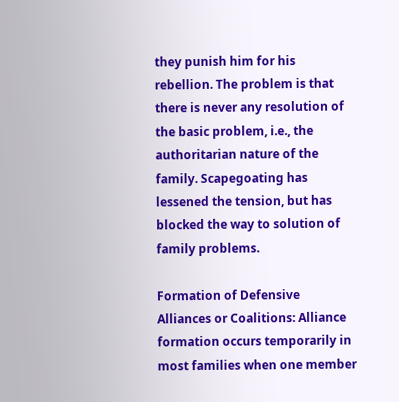they punish him for his rebellion. The problem is that there is never any resolution of the basic problem, i.e., the authoritarian nature of the family. Scapegoating has lessened the tension, but has blocked the way to solution of family problems.

Formation of Defensive Alliances or Coalitions: Alliance formation occurs temporarily in most families when one member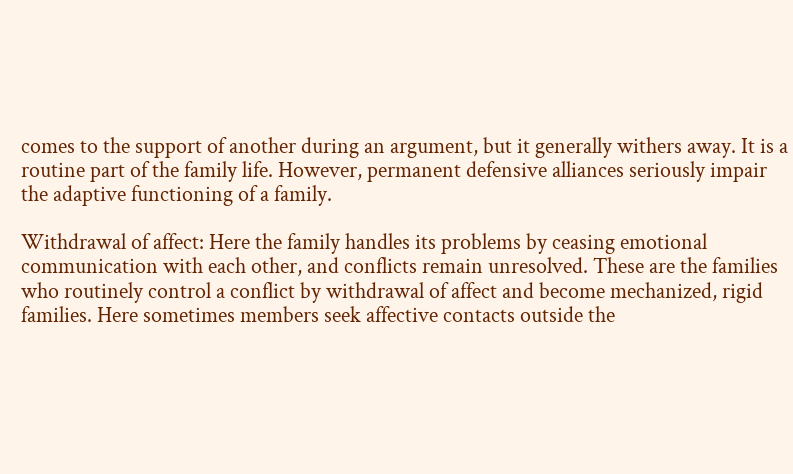comes to the support of another during an argument, but it generally withers away. It is a routine part of the family life. However, permanent defensive alliances seriously impair the adaptive functioning of a family.

Withdrawal of affect: Here the family handles its problems by ceasing emotional communication with each other, and conflicts remain unresolved. These are the families who routinely control a conflict by withdrawal of affect and become mechanized, rigid families. Here sometimes members seek affective contacts outside the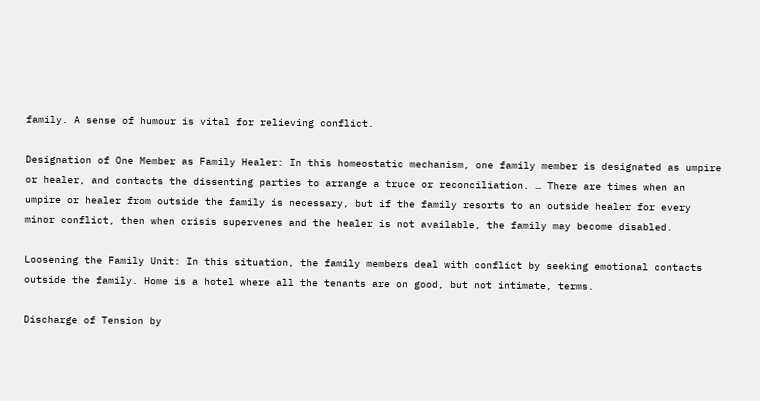family. A sense of humour is vital for relieving conflict.

Designation of One Member as Family Healer: In this homeostatic mechanism, one family member is designated as umpire or healer, and contacts the dissenting parties to arrange a truce or reconciliation. … There are times when an umpire or healer from outside the family is necessary, but if the family resorts to an outside healer for every minor conflict, then when crisis supervenes and the healer is not available, the family may become disabled.

Loosening the Family Unit: In this situation, the family members deal with conflict by seeking emotional contacts outside the family. Home is a hotel where all the tenants are on good, but not intimate, terms.

Discharge of Tension by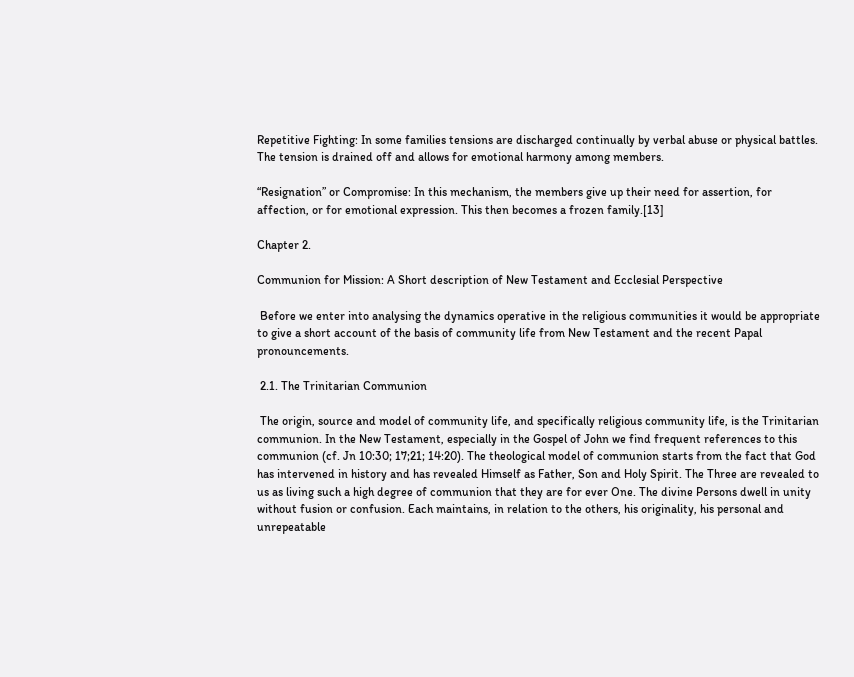Repetitive Fighting: In some families tensions are discharged continually by verbal abuse or physical battles. The tension is drained off and allows for emotional harmony among members.

“Resignation” or Compromise: In this mechanism, the members give up their need for assertion, for affection, or for emotional expression. This then becomes a frozen family.[13]

Chapter 2.

Communion for Mission: A Short description of New Testament and Ecclesial Perspective

 Before we enter into analysing the dynamics operative in the religious communities it would be appropriate to give a short account of the basis of community life from New Testament and the recent Papal pronouncements.

 2.1. The Trinitarian Communion

 The origin, source and model of community life, and specifically religious community life, is the Trinitarian communion. In the New Testament, especially in the Gospel of John we find frequent references to this communion (cf. Jn 10:30; 17;21; 14:20). The theological model of communion starts from the fact that God has intervened in history and has revealed Himself as Father, Son and Holy Spirit. The Three are revealed to us as living such a high degree of communion that they are for ever One. The divine Persons dwell in unity without fusion or confusion. Each maintains, in relation to the others, his originality, his personal and unrepeatable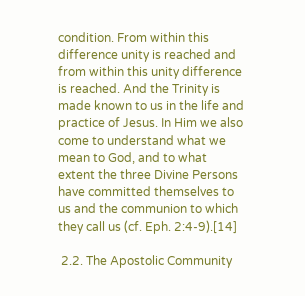condition. From within this difference unity is reached and from within this unity difference is reached. And the Trinity is made known to us in the life and practice of Jesus. In Him we also come to understand what we mean to God, and to what extent the three Divine Persons have committed themselves to us and the communion to which they call us (cf. Eph. 2:4-9).[14]

 2.2. The Apostolic Community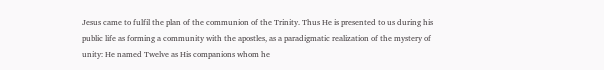Jesus came to fulfil the plan of the communion of the Trinity. Thus He is presented to us during his public life as forming a community with the apostles, as a paradigmatic realization of the mystery of unity: He named Twelve as His companions whom he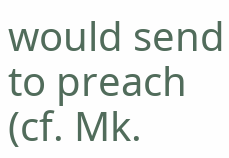would send to preach (cf. Mk.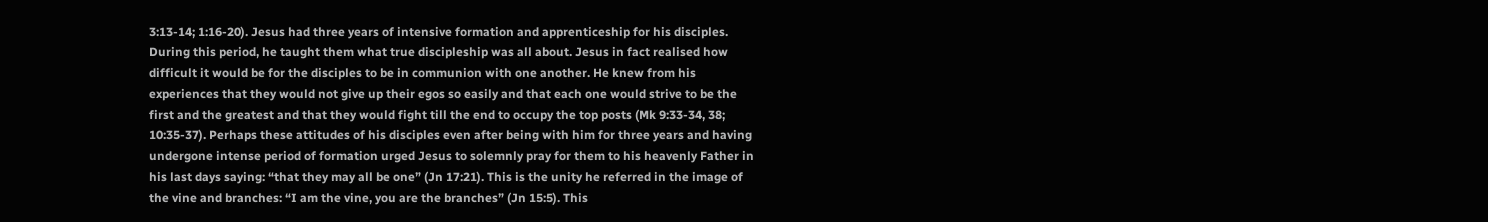3:13-14; 1:16-20). Jesus had three years of intensive formation and apprenticeship for his disciples. During this period, he taught them what true discipleship was all about. Jesus in fact realised how difficult it would be for the disciples to be in communion with one another. He knew from his experiences that they would not give up their egos so easily and that each one would strive to be the first and the greatest and that they would fight till the end to occupy the top posts (Mk 9:33-34, 38; 10:35-37). Perhaps these attitudes of his disciples even after being with him for three years and having undergone intense period of formation urged Jesus to solemnly pray for them to his heavenly Father in his last days saying: “that they may all be one” (Jn 17:21). This is the unity he referred in the image of the vine and branches: “I am the vine, you are the branches” (Jn 15:5). This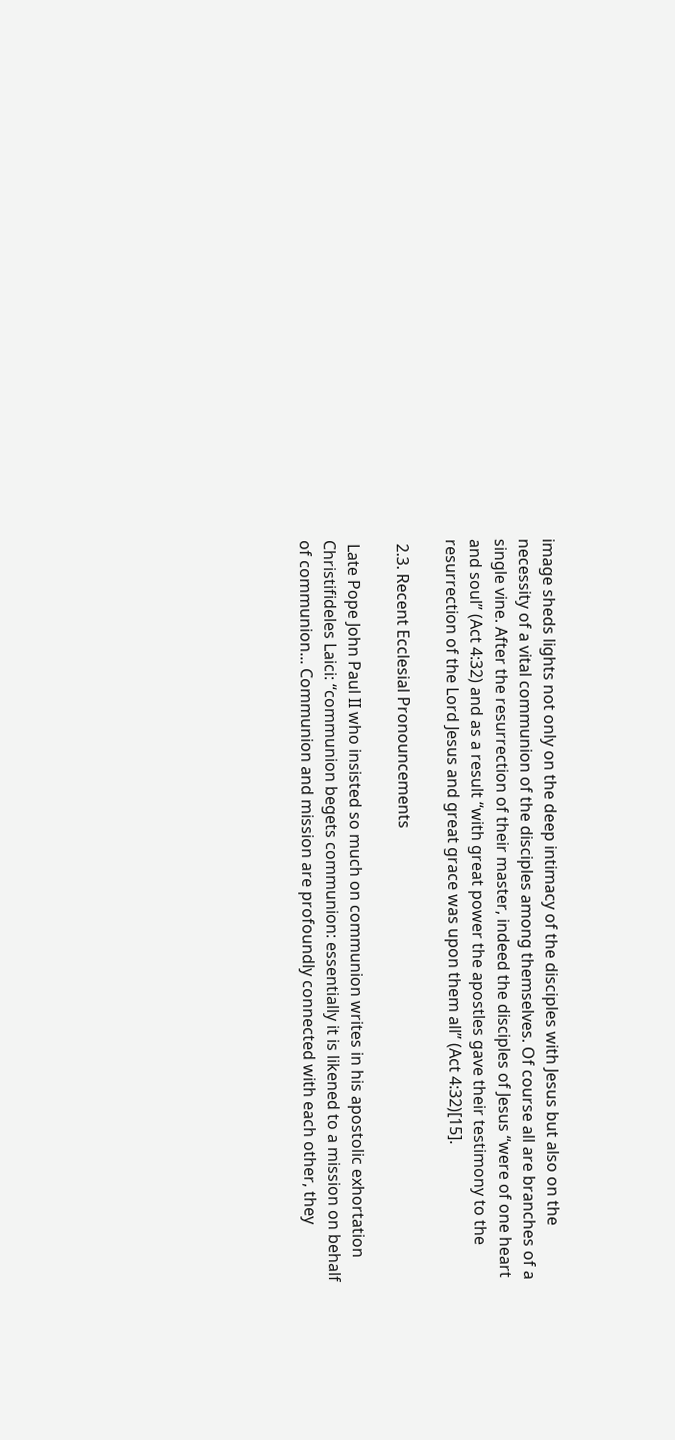image sheds lights not only on the deep intimacy of the disciples with Jesus but also on the necessity of a vital communion of the disciples among themselves. Of course all are branches of a single vine. After the resurrection of their master, indeed the disciples of Jesus “were of one heart and soul” (Act 4:32) and as a result “with great power the apostles gave their testimony to the resurrection of the Lord Jesus and great grace was upon them all” (Act 4:32)[15].

 2.3. Recent Ecclesial Pronouncements

 Late Pope John Paul II who insisted so much on communion writes in his apostolic exhortation Christifideles Laici: “communion begets communion: essentially it is likened to a mission on behalf of communion... Communion and mission are profoundly connected with each other, they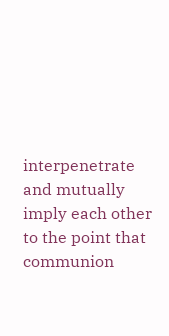interpenetrate and mutually imply each other to the point that communion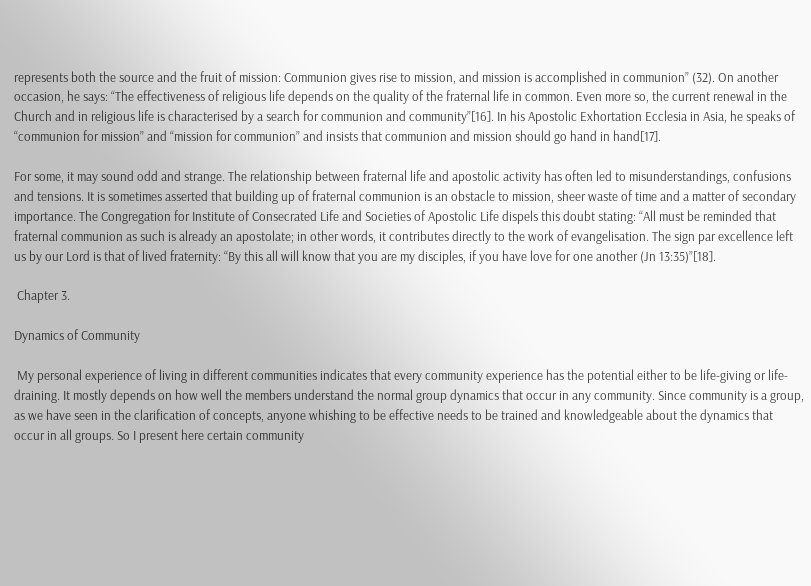represents both the source and the fruit of mission: Communion gives rise to mission, and mission is accomplished in communion” (32). On another occasion, he says: “The effectiveness of religious life depends on the quality of the fraternal life in common. Even more so, the current renewal in the Church and in religious life is characterised by a search for communion and community”[16]. In his Apostolic Exhortation Ecclesia in Asia, he speaks of “communion for mission” and “mission for communion” and insists that communion and mission should go hand in hand[17].

For some, it may sound odd and strange. The relationship between fraternal life and apostolic activity has often led to misunderstandings, confusions and tensions. It is sometimes asserted that building up of fraternal communion is an obstacle to mission, sheer waste of time and a matter of secondary importance. The Congregation for Institute of Consecrated Life and Societies of Apostolic Life dispels this doubt stating: “All must be reminded that fraternal communion as such is already an apostolate; in other words, it contributes directly to the work of evangelisation. The sign par excellence left us by our Lord is that of lived fraternity: “By this all will know that you are my disciples, if you have love for one another (Jn 13:35)”[18].

 Chapter 3.

Dynamics of Community

 My personal experience of living in different communities indicates that every community experience has the potential either to be life-giving or life-draining. It mostly depends on how well the members understand the normal group dynamics that occur in any community. Since community is a group, as we have seen in the clarification of concepts, anyone whishing to be effective needs to be trained and knowledgeable about the dynamics that occur in all groups. So I present here certain community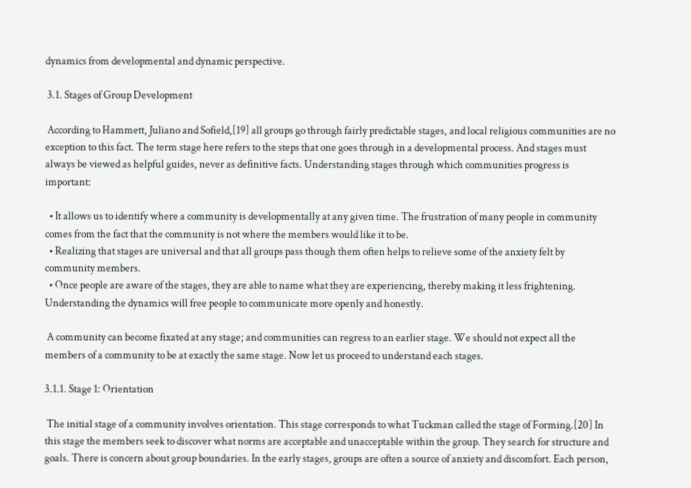dynamics from developmental and dynamic perspective.

 3.1. Stages of Group Development

 According to Hammett, Juliano and Sofield,[19] all groups go through fairly predictable stages, and local religious communities are no exception to this fact. The term stage here refers to the steps that one goes through in a developmental process. And stages must always be viewed as helpful guides, never as definitive facts. Understanding stages through which communities progress is important:

  • It allows us to identify where a community is developmentally at any given time. The frustration of many people in community comes from the fact that the community is not where the members would like it to be.
  • Realizing that stages are universal and that all groups pass though them often helps to relieve some of the anxiety felt by community members.
  • Once people are aware of the stages, they are able to name what they are experiencing, thereby making it less frightening. Understanding the dynamics will free people to communicate more openly and honestly.

 A community can become fixated at any stage; and communities can regress to an earlier stage. We should not expect all the members of a community to be at exactly the same stage. Now let us proceed to understand each stages.

3.1.1. Stage 1: Orientation

 The initial stage of a community involves orientation. This stage corresponds to what Tuckman called the stage of Forming.[20] In this stage the members seek to discover what norms are acceptable and unacceptable within the group. They search for structure and goals. There is concern about group boundaries. In the early stages, groups are often a source of anxiety and discomfort. Each person,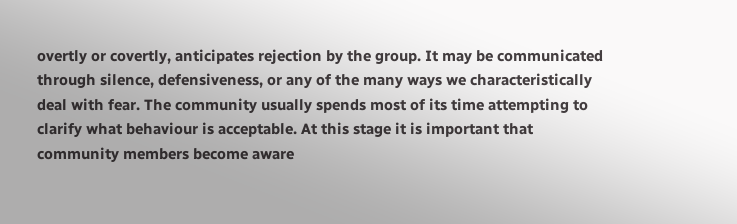overtly or covertly, anticipates rejection by the group. It may be communicated through silence, defensiveness, or any of the many ways we characteristically deal with fear. The community usually spends most of its time attempting to clarify what behaviour is acceptable. At this stage it is important that community members become aware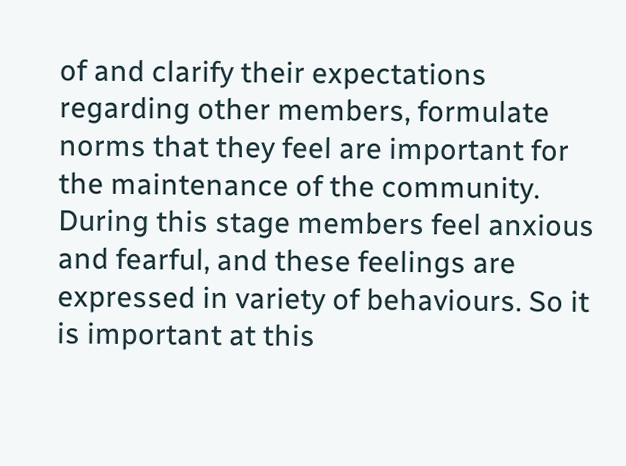of and clarify their expectations regarding other members, formulate norms that they feel are important for the maintenance of the community. During this stage members feel anxious and fearful, and these feelings are expressed in variety of behaviours. So it is important at this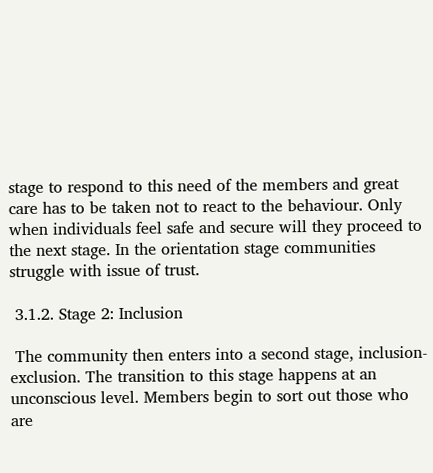stage to respond to this need of the members and great care has to be taken not to react to the behaviour. Only when individuals feel safe and secure will they proceed to the next stage. In the orientation stage communities struggle with issue of trust.

 3.1.2. Stage 2: Inclusion

 The community then enters into a second stage, inclusion-exclusion. The transition to this stage happens at an unconscious level. Members begin to sort out those who are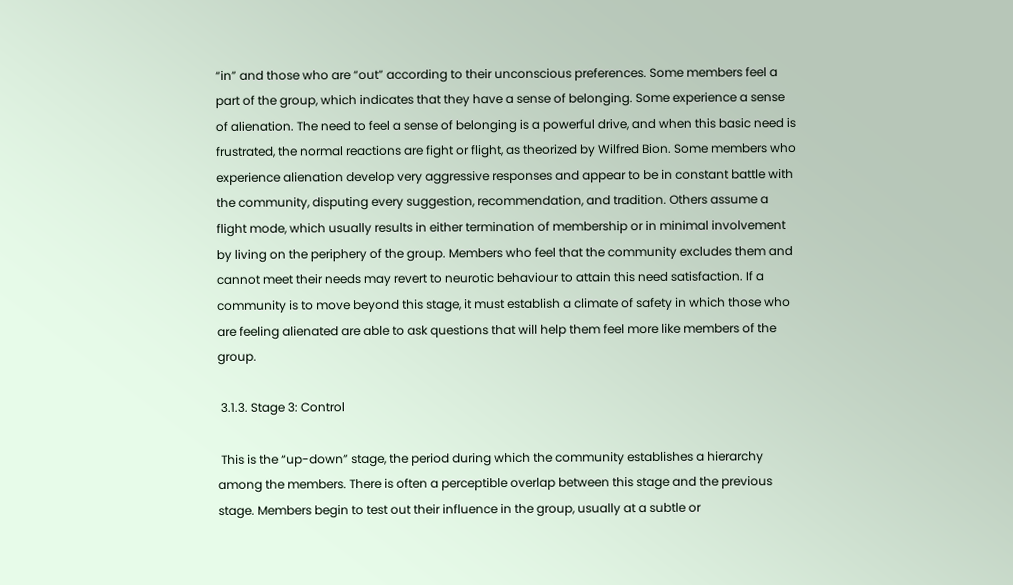“in” and those who are “out” according to their unconscious preferences. Some members feel a part of the group, which indicates that they have a sense of belonging. Some experience a sense of alienation. The need to feel a sense of belonging is a powerful drive, and when this basic need is frustrated, the normal reactions are fight or flight, as theorized by Wilfred Bion. Some members who experience alienation develop very aggressive responses and appear to be in constant battle with the community, disputing every suggestion, recommendation, and tradition. Others assume a flight mode, which usually results in either termination of membership or in minimal involvement by living on the periphery of the group. Members who feel that the community excludes them and cannot meet their needs may revert to neurotic behaviour to attain this need satisfaction. If a community is to move beyond this stage, it must establish a climate of safety in which those who are feeling alienated are able to ask questions that will help them feel more like members of the group.

 3.1.3. Stage 3: Control

 This is the “up-down” stage, the period during which the community establishes a hierarchy among the members. There is often a perceptible overlap between this stage and the previous stage. Members begin to test out their influence in the group, usually at a subtle or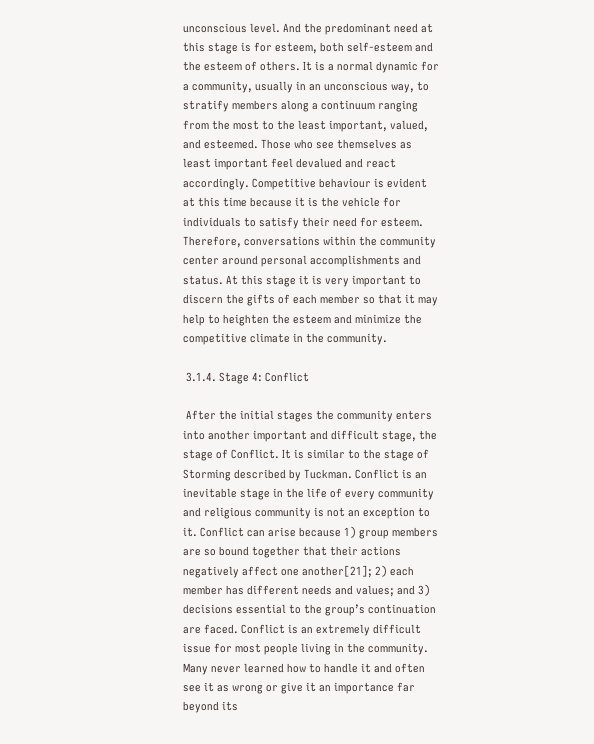unconscious level. And the predominant need at this stage is for esteem, both self-esteem and the esteem of others. It is a normal dynamic for a community, usually in an unconscious way, to stratify members along a continuum ranging from the most to the least important, valued, and esteemed. Those who see themselves as least important feel devalued and react accordingly. Competitive behaviour is evident at this time because it is the vehicle for individuals to satisfy their need for esteem. Therefore, conversations within the community center around personal accomplishments and status. At this stage it is very important to discern the gifts of each member so that it may help to heighten the esteem and minimize the competitive climate in the community.

 3.1.4. Stage 4: Conflict

 After the initial stages the community enters into another important and difficult stage, the stage of Conflict. It is similar to the stage of Storming described by Tuckman. Conflict is an inevitable stage in the life of every community and religious community is not an exception to it. Conflict can arise because 1) group members are so bound together that their actions negatively affect one another[21]; 2) each member has different needs and values; and 3) decisions essential to the group’s continuation are faced. Conflict is an extremely difficult issue for most people living in the community. Many never learned how to handle it and often see it as wrong or give it an importance far beyond its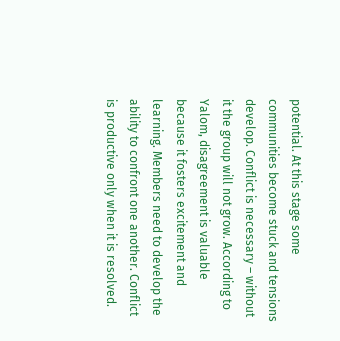potential. At this stage some communities become stuck and tensions develop. Conflict is necessary – without it the group will not grow. According to Yalom, disagreement is valuable because it fosters excitement and learning. Members need to develop the ability to confront one another. Conflict is productive only when it is resolved.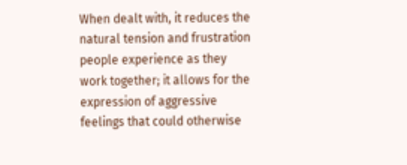When dealt with, it reduces the natural tension and frustration people experience as they work together; it allows for the expression of aggressive feelings that could otherwise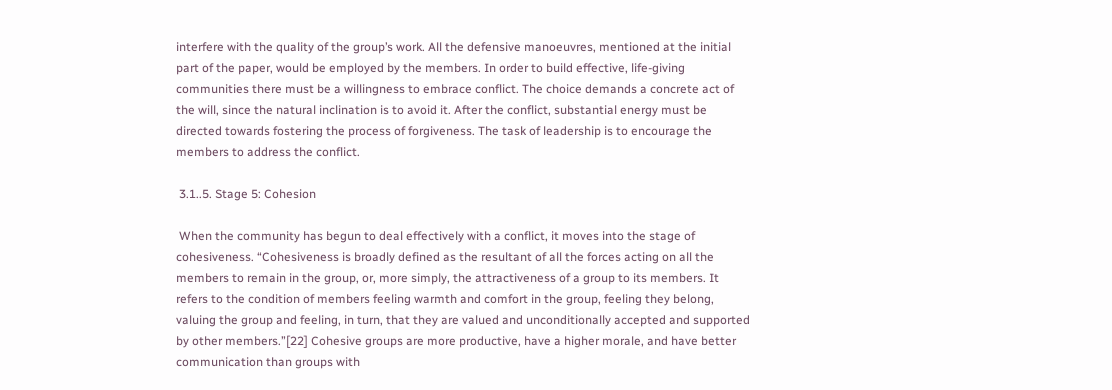interfere with the quality of the group’s work. All the defensive manoeuvres, mentioned at the initial part of the paper, would be employed by the members. In order to build effective, life-giving communities there must be a willingness to embrace conflict. The choice demands a concrete act of the will, since the natural inclination is to avoid it. After the conflict, substantial energy must be directed towards fostering the process of forgiveness. The task of leadership is to encourage the members to address the conflict.

 3.1..5. Stage 5: Cohesion

 When the community has begun to deal effectively with a conflict, it moves into the stage of cohesiveness. “Cohesiveness is broadly defined as the resultant of all the forces acting on all the members to remain in the group, or, more simply, the attractiveness of a group to its members. It refers to the condition of members feeling warmth and comfort in the group, feeling they belong, valuing the group and feeling, in turn, that they are valued and unconditionally accepted and supported by other members.”[22] Cohesive groups are more productive, have a higher morale, and have better communication than groups with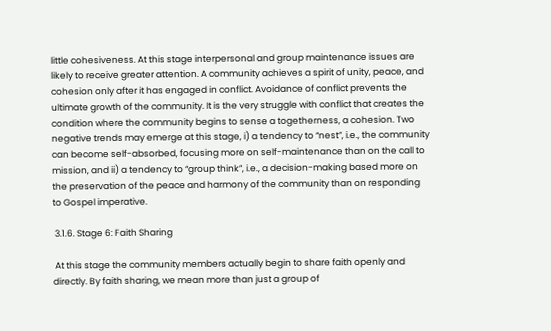little cohesiveness. At this stage interpersonal and group maintenance issues are likely to receive greater attention. A community achieves a spirit of unity, peace, and cohesion only after it has engaged in conflict. Avoidance of conflict prevents the ultimate growth of the community. It is the very struggle with conflict that creates the condition where the community begins to sense a togetherness, a cohesion. Two negative trends may emerge at this stage, i) a tendency to “nest”, i.e., the community can become self-absorbed, focusing more on self-maintenance than on the call to mission, and ii) a tendency to “group think”, i.e., a decision-making based more on the preservation of the peace and harmony of the community than on responding to Gospel imperative.

 3.1.6. Stage 6: Faith Sharing

 At this stage the community members actually begin to share faith openly and directly. By faith sharing, we mean more than just a group of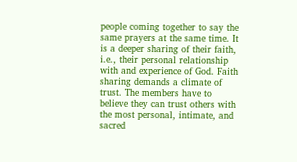people coming together to say the same prayers at the same time. It is a deeper sharing of their faith, i.e., their personal relationship with and experience of God. Faith sharing demands a climate of trust. The members have to believe they can trust others with the most personal, intimate, and sacred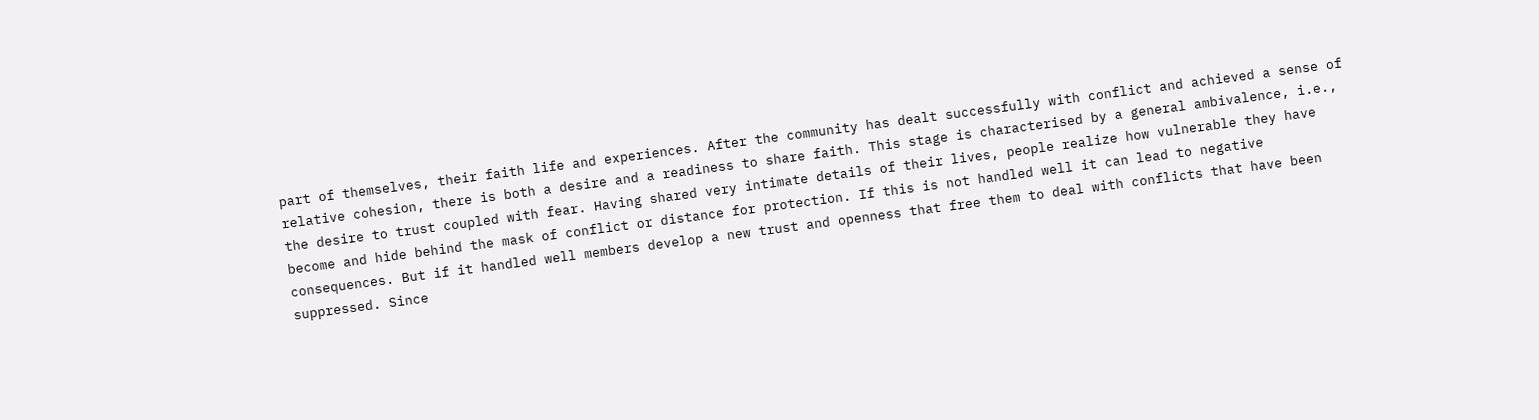part of themselves, their faith life and experiences. After the community has dealt successfully with conflict and achieved a sense of relative cohesion, there is both a desire and a readiness to share faith. This stage is characterised by a general ambivalence, i.e., the desire to trust coupled with fear. Having shared very intimate details of their lives, people realize how vulnerable they have become and hide behind the mask of conflict or distance for protection. If this is not handled well it can lead to negative consequences. But if it handled well members develop a new trust and openness that free them to deal with conflicts that have been suppressed. Since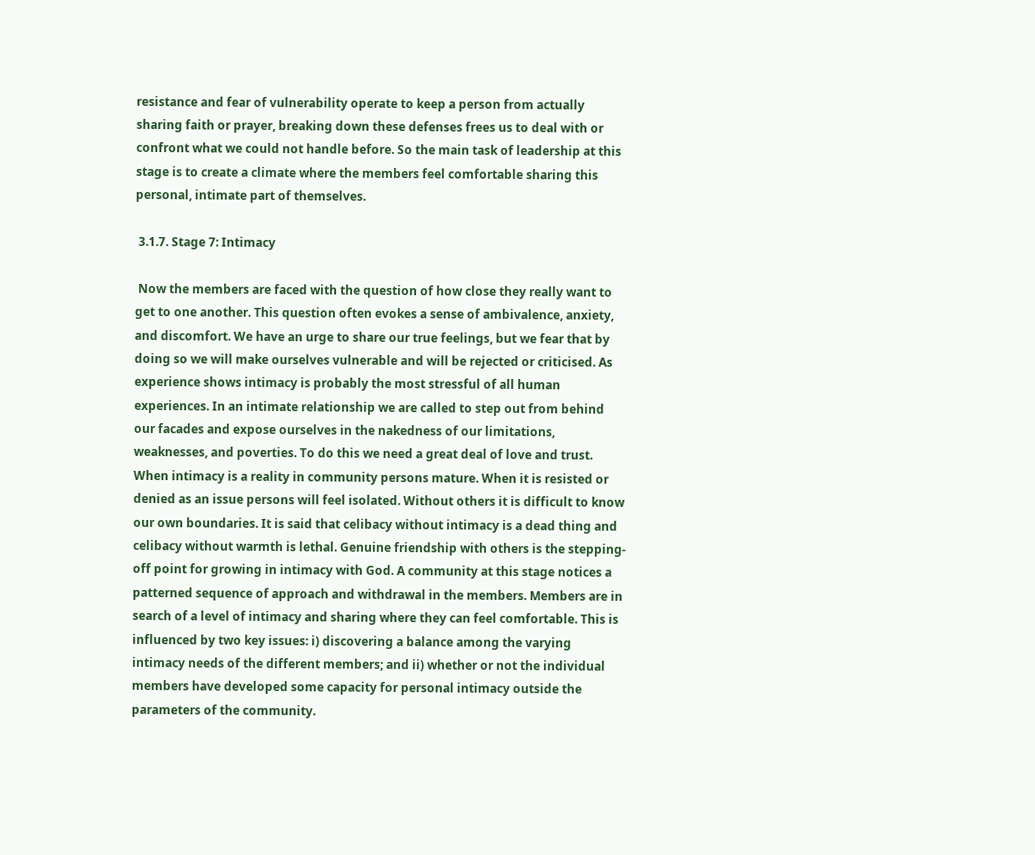resistance and fear of vulnerability operate to keep a person from actually sharing faith or prayer, breaking down these defenses frees us to deal with or confront what we could not handle before. So the main task of leadership at this stage is to create a climate where the members feel comfortable sharing this personal, intimate part of themselves.

 3.1.7. Stage 7: Intimacy

 Now the members are faced with the question of how close they really want to get to one another. This question often evokes a sense of ambivalence, anxiety, and discomfort. We have an urge to share our true feelings, but we fear that by doing so we will make ourselves vulnerable and will be rejected or criticised. As experience shows intimacy is probably the most stressful of all human experiences. In an intimate relationship we are called to step out from behind our facades and expose ourselves in the nakedness of our limitations, weaknesses, and poverties. To do this we need a great deal of love and trust. When intimacy is a reality in community persons mature. When it is resisted or denied as an issue persons will feel isolated. Without others it is difficult to know our own boundaries. It is said that celibacy without intimacy is a dead thing and celibacy without warmth is lethal. Genuine friendship with others is the stepping-off point for growing in intimacy with God. A community at this stage notices a patterned sequence of approach and withdrawal in the members. Members are in search of a level of intimacy and sharing where they can feel comfortable. This is influenced by two key issues: i) discovering a balance among the varying intimacy needs of the different members; and ii) whether or not the individual members have developed some capacity for personal intimacy outside the parameters of the community.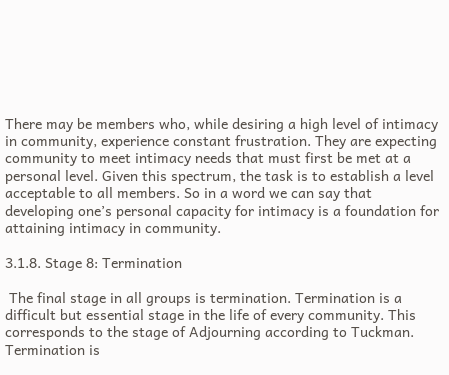There may be members who, while desiring a high level of intimacy in community, experience constant frustration. They are expecting community to meet intimacy needs that must first be met at a personal level. Given this spectrum, the task is to establish a level acceptable to all members. So in a word we can say that developing one’s personal capacity for intimacy is a foundation for attaining intimacy in community.

3.1.8. Stage 8: Termination

 The final stage in all groups is termination. Termination is a difficult but essential stage in the life of every community. This corresponds to the stage of Adjourning according to Tuckman. Termination is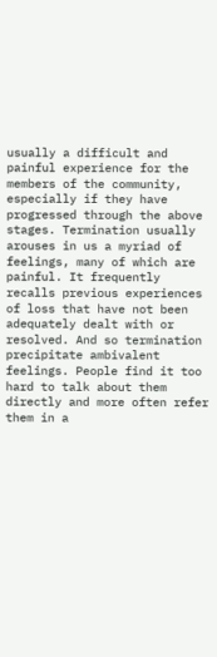usually a difficult and painful experience for the members of the community, especially if they have progressed through the above stages. Termination usually arouses in us a myriad of feelings, many of which are painful. It frequently recalls previous experiences of loss that have not been adequately dealt with or resolved. And so termination precipitate ambivalent feelings. People find it too hard to talk about them directly and more often refer them in a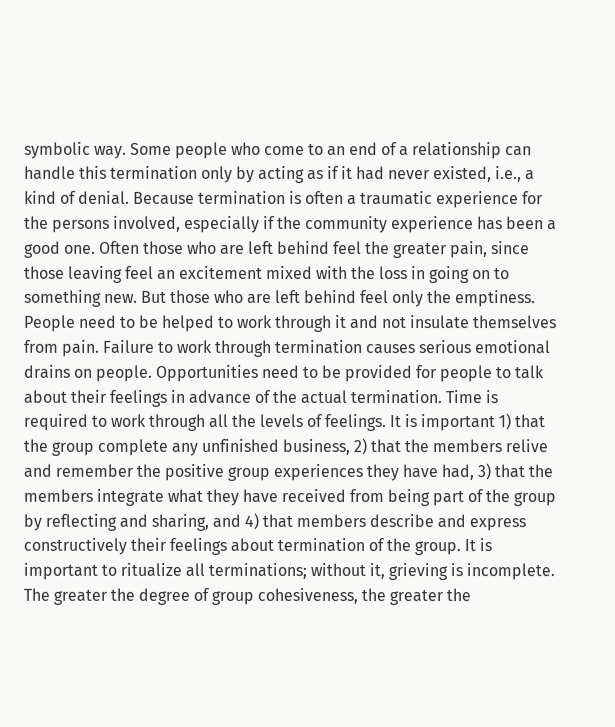symbolic way. Some people who come to an end of a relationship can handle this termination only by acting as if it had never existed, i.e., a kind of denial. Because termination is often a traumatic experience for the persons involved, especially if the community experience has been a good one. Often those who are left behind feel the greater pain, since those leaving feel an excitement mixed with the loss in going on to something new. But those who are left behind feel only the emptiness. People need to be helped to work through it and not insulate themselves from pain. Failure to work through termination causes serious emotional drains on people. Opportunities need to be provided for people to talk about their feelings in advance of the actual termination. Time is required to work through all the levels of feelings. It is important 1) that the group complete any unfinished business, 2) that the members relive and remember the positive group experiences they have had, 3) that the members integrate what they have received from being part of the group by reflecting and sharing, and 4) that members describe and express constructively their feelings about termination of the group. It is important to ritualize all terminations; without it, grieving is incomplete. The greater the degree of group cohesiveness, the greater the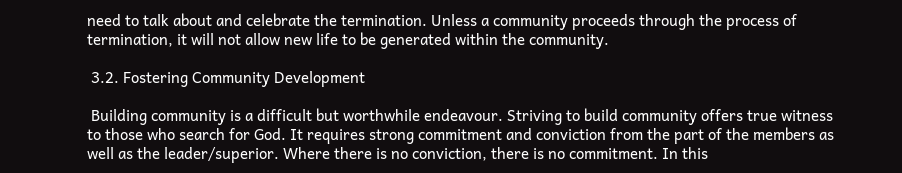need to talk about and celebrate the termination. Unless a community proceeds through the process of termination, it will not allow new life to be generated within the community.

 3.2. Fostering Community Development

 Building community is a difficult but worthwhile endeavour. Striving to build community offers true witness to those who search for God. It requires strong commitment and conviction from the part of the members as well as the leader/superior. Where there is no conviction, there is no commitment. In this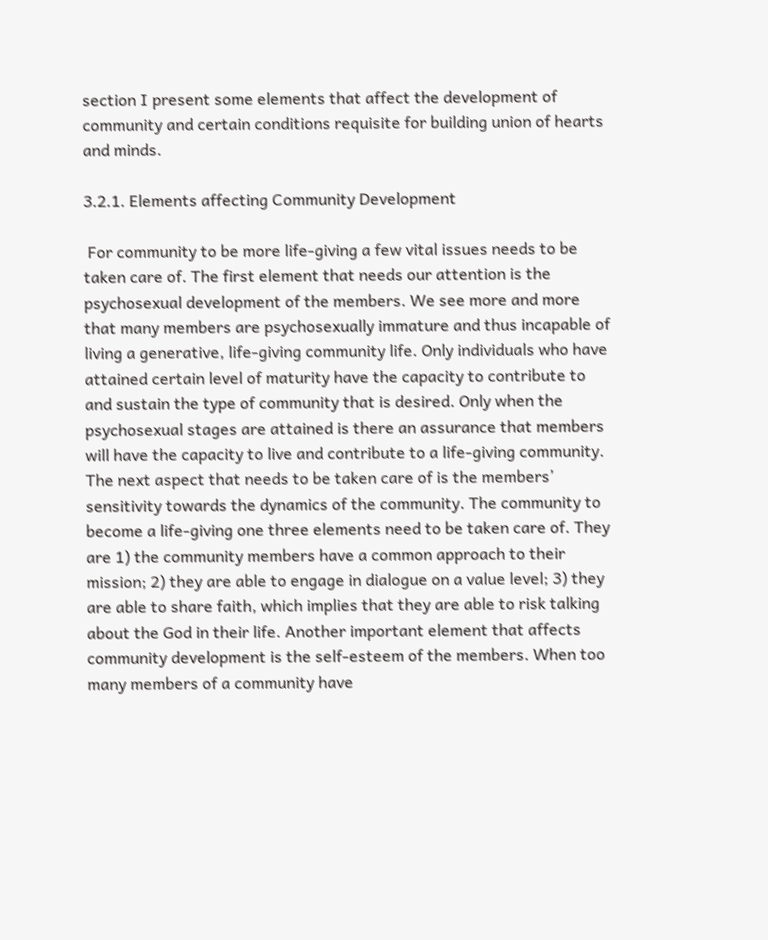section I present some elements that affect the development of community and certain conditions requisite for building union of hearts and minds.

3.2.1. Elements affecting Community Development

 For community to be more life-giving a few vital issues needs to be taken care of. The first element that needs our attention is the psychosexual development of the members. We see more and more that many members are psychosexually immature and thus incapable of living a generative, life-giving community life. Only individuals who have attained certain level of maturity have the capacity to contribute to and sustain the type of community that is desired. Only when the psychosexual stages are attained is there an assurance that members will have the capacity to live and contribute to a life-giving community. The next aspect that needs to be taken care of is the members’ sensitivity towards the dynamics of the community. The community to become a life-giving one three elements need to be taken care of. They are 1) the community members have a common approach to their mission; 2) they are able to engage in dialogue on a value level; 3) they are able to share faith, which implies that they are able to risk talking about the God in their life. Another important element that affects community development is the self-esteem of the members. When too many members of a community have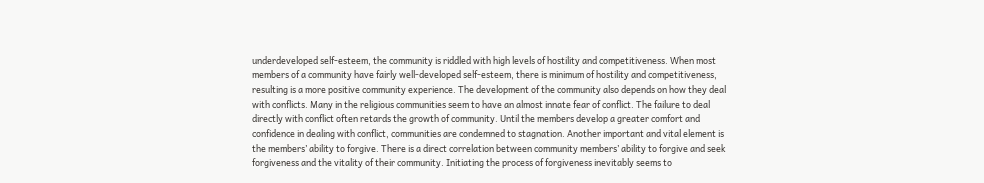underdeveloped self-esteem, the community is riddled with high levels of hostility and competitiveness. When most members of a community have fairly well-developed self-esteem, there is minimum of hostility and competitiveness, resulting is a more positive community experience. The development of the community also depends on how they deal with conflicts. Many in the religious communities seem to have an almost innate fear of conflict. The failure to deal directly with conflict often retards the growth of community. Until the members develop a greater comfort and confidence in dealing with conflict, communities are condemned to stagnation. Another important and vital element is the members’ ability to forgive. There is a direct correlation between community members’ ability to forgive and seek forgiveness and the vitality of their community. Initiating the process of forgiveness inevitably seems to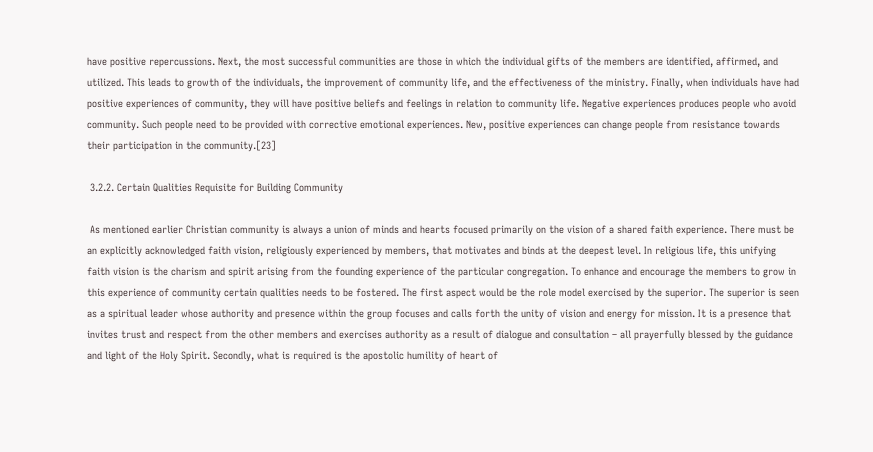have positive repercussions. Next, the most successful communities are those in which the individual gifts of the members are identified, affirmed, and utilized. This leads to growth of the individuals, the improvement of community life, and the effectiveness of the ministry. Finally, when individuals have had positive experiences of community, they will have positive beliefs and feelings in relation to community life. Negative experiences produces people who avoid community. Such people need to be provided with corrective emotional experiences. New, positive experiences can change people from resistance towards their participation in the community.[23]

 3.2.2. Certain Qualities Requisite for Building Community

 As mentioned earlier Christian community is always a union of minds and hearts focused primarily on the vision of a shared faith experience. There must be an explicitly acknowledged faith vision, religiously experienced by members, that motivates and binds at the deepest level. In religious life, this unifying faith vision is the charism and spirit arising from the founding experience of the particular congregation. To enhance and encourage the members to grow in this experience of community certain qualities needs to be fostered. The first aspect would be the role model exercised by the superior. The superior is seen as a spiritual leader whose authority and presence within the group focuses and calls forth the unity of vision and energy for mission. It is a presence that invites trust and respect from the other members and exercises authority as a result of dialogue and consultation – all prayerfully blessed by the guidance and light of the Holy Spirit. Secondly, what is required is the apostolic humility of heart of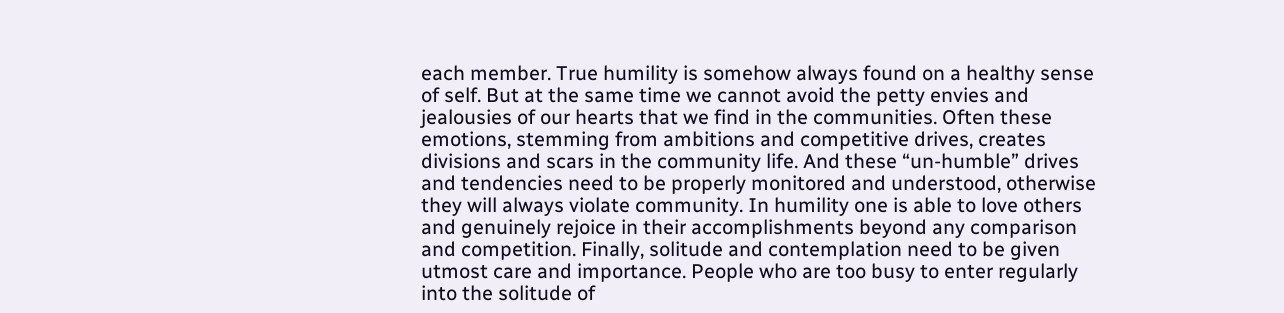each member. True humility is somehow always found on a healthy sense of self. But at the same time we cannot avoid the petty envies and jealousies of our hearts that we find in the communities. Often these emotions, stemming from ambitions and competitive drives, creates divisions and scars in the community life. And these “un-humble” drives and tendencies need to be properly monitored and understood, otherwise they will always violate community. In humility one is able to love others and genuinely rejoice in their accomplishments beyond any comparison and competition. Finally, solitude and contemplation need to be given utmost care and importance. People who are too busy to enter regularly into the solitude of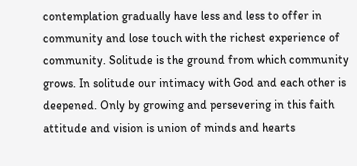contemplation gradually have less and less to offer in community and lose touch with the richest experience of community. Solitude is the ground from which community grows. In solitude our intimacy with God and each other is deepened. Only by growing and persevering in this faith attitude and vision is union of minds and hearts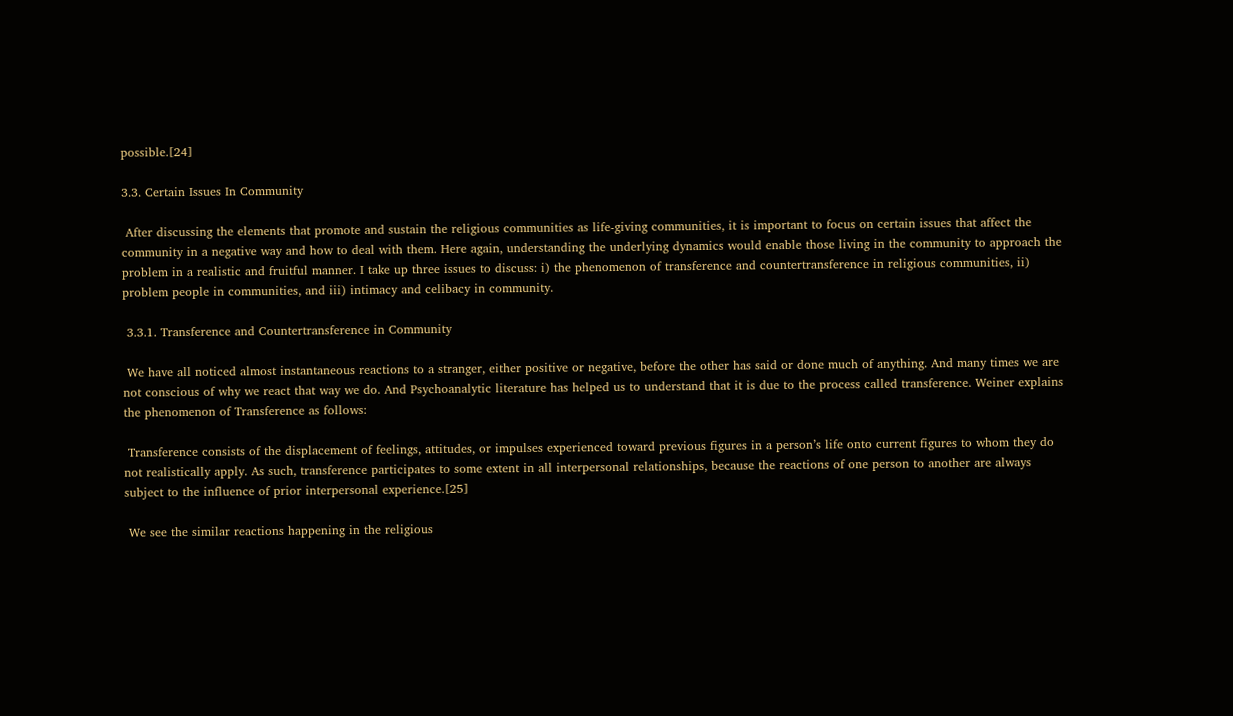possible.[24]

3.3. Certain Issues In Community

 After discussing the elements that promote and sustain the religious communities as life-giving communities, it is important to focus on certain issues that affect the community in a negative way and how to deal with them. Here again, understanding the underlying dynamics would enable those living in the community to approach the problem in a realistic and fruitful manner. I take up three issues to discuss: i) the phenomenon of transference and countertransference in religious communities, ii) problem people in communities, and iii) intimacy and celibacy in community.

 3.3.1. Transference and Countertransference in Community

 We have all noticed almost instantaneous reactions to a stranger, either positive or negative, before the other has said or done much of anything. And many times we are not conscious of why we react that way we do. And Psychoanalytic literature has helped us to understand that it is due to the process called transference. Weiner explains the phenomenon of Transference as follows:

 Transference consists of the displacement of feelings, attitudes, or impulses experienced toward previous figures in a person’s life onto current figures to whom they do not realistically apply. As such, transference participates to some extent in all interpersonal relationships, because the reactions of one person to another are always subject to the influence of prior interpersonal experience.[25]

 We see the similar reactions happening in the religious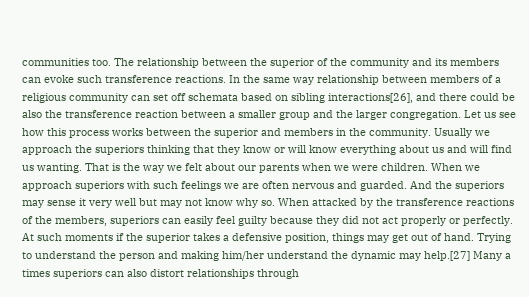communities too. The relationship between the superior of the community and its members can evoke such transference reactions. In the same way relationship between members of a religious community can set off schemata based on sibling interactions[26], and there could be also the transference reaction between a smaller group and the larger congregation. Let us see how this process works between the superior and members in the community. Usually we approach the superiors thinking that they know or will know everything about us and will find us wanting. That is the way we felt about our parents when we were children. When we approach superiors with such feelings we are often nervous and guarded. And the superiors may sense it very well but may not know why so. When attacked by the transference reactions of the members, superiors can easily feel guilty because they did not act properly or perfectly. At such moments if the superior takes a defensive position, things may get out of hand. Trying to understand the person and making him/her understand the dynamic may help.[27] Many a times superiors can also distort relationships through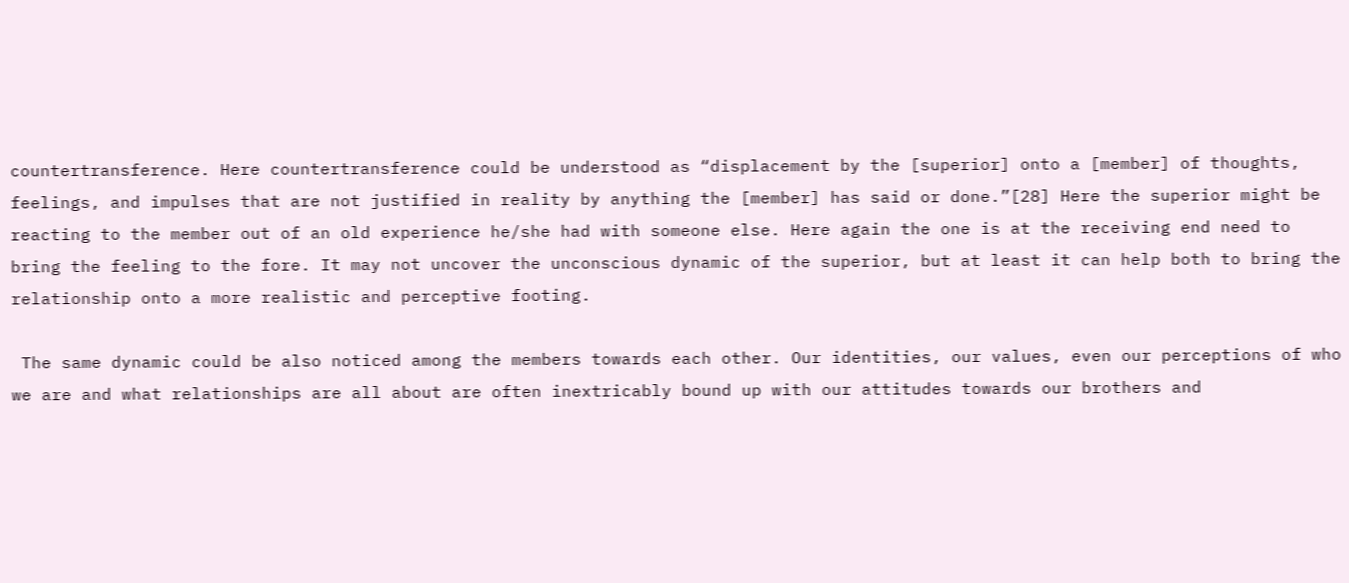countertransference. Here countertransference could be understood as “displacement by the [superior] onto a [member] of thoughts, feelings, and impulses that are not justified in reality by anything the [member] has said or done.”[28] Here the superior might be reacting to the member out of an old experience he/she had with someone else. Here again the one is at the receiving end need to bring the feeling to the fore. It may not uncover the unconscious dynamic of the superior, but at least it can help both to bring the relationship onto a more realistic and perceptive footing.

 The same dynamic could be also noticed among the members towards each other. Our identities, our values, even our perceptions of who we are and what relationships are all about are often inextricably bound up with our attitudes towards our brothers and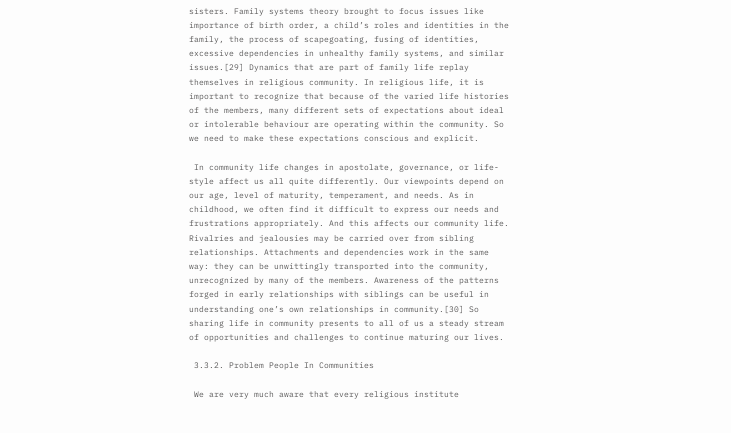sisters. Family systems theory brought to focus issues like importance of birth order, a child’s roles and identities in the family, the process of scapegoating, fusing of identities, excessive dependencies in unhealthy family systems, and similar issues.[29] Dynamics that are part of family life replay themselves in religious community. In religious life, it is important to recognize that because of the varied life histories of the members, many different sets of expectations about ideal or intolerable behaviour are operating within the community. So we need to make these expectations conscious and explicit.

 In community life changes in apostolate, governance, or life-style affect us all quite differently. Our viewpoints depend on our age, level of maturity, temperament, and needs. As in childhood, we often find it difficult to express our needs and frustrations appropriately. And this affects our community life. Rivalries and jealousies may be carried over from sibling relationships. Attachments and dependencies work in the same way: they can be unwittingly transported into the community, unrecognized by many of the members. Awareness of the patterns forged in early relationships with siblings can be useful in understanding one’s own relationships in community.[30] So sharing life in community presents to all of us a steady stream of opportunities and challenges to continue maturing our lives.

 3.3.2. Problem People In Communities

 We are very much aware that every religious institute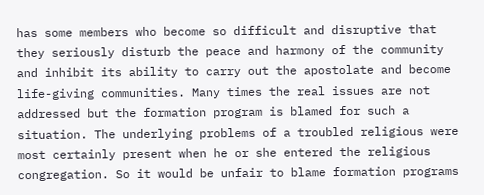has some members who become so difficult and disruptive that they seriously disturb the peace and harmony of the community and inhibit its ability to carry out the apostolate and become life-giving communities. Many times the real issues are not addressed but the formation program is blamed for such a situation. The underlying problems of a troubled religious were most certainly present when he or she entered the religious congregation. So it would be unfair to blame formation programs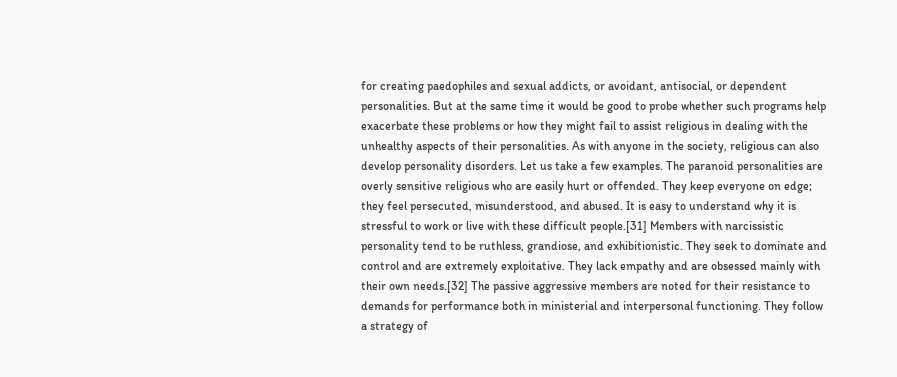for creating paedophiles and sexual addicts, or avoidant, antisocial, or dependent personalities. But at the same time it would be good to probe whether such programs help exacerbate these problems or how they might fail to assist religious in dealing with the unhealthy aspects of their personalities. As with anyone in the society, religious can also develop personality disorders. Let us take a few examples. The paranoid personalities are overly sensitive religious who are easily hurt or offended. They keep everyone on edge; they feel persecuted, misunderstood, and abused. It is easy to understand why it is stressful to work or live with these difficult people.[31] Members with narcissistic personality tend to be ruthless, grandiose, and exhibitionistic. They seek to dominate and control and are extremely exploitative. They lack empathy and are obsessed mainly with their own needs.[32] The passive aggressive members are noted for their resistance to demands for performance both in ministerial and interpersonal functioning. They follow a strategy of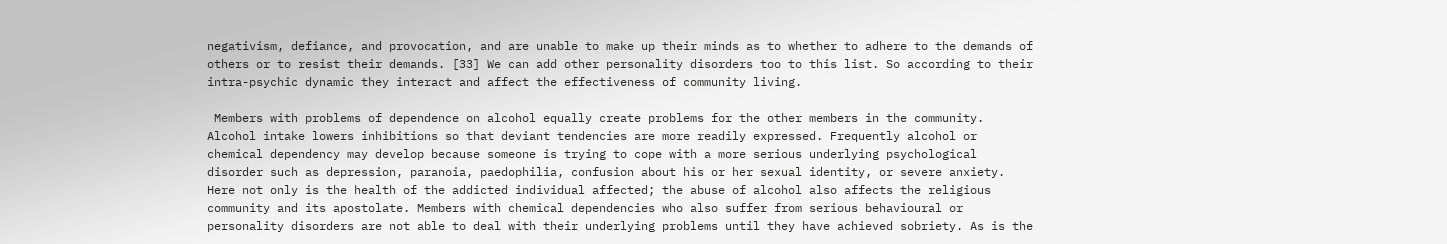negativism, defiance, and provocation, and are unable to make up their minds as to whether to adhere to the demands of others or to resist their demands. [33] We can add other personality disorders too to this list. So according to their intra-psychic dynamic they interact and affect the effectiveness of community living.

 Members with problems of dependence on alcohol equally create problems for the other members in the community. Alcohol intake lowers inhibitions so that deviant tendencies are more readily expressed. Frequently alcohol or chemical dependency may develop because someone is trying to cope with a more serious underlying psychological disorder such as depression, paranoia, paedophilia, confusion about his or her sexual identity, or severe anxiety. Here not only is the health of the addicted individual affected; the abuse of alcohol also affects the religious community and its apostolate. Members with chemical dependencies who also suffer from serious behavioural or personality disorders are not able to deal with their underlying problems until they have achieved sobriety. As is the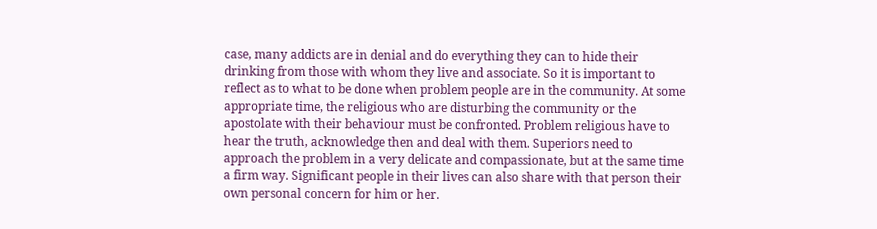case, many addicts are in denial and do everything they can to hide their drinking from those with whom they live and associate. So it is important to reflect as to what to be done when problem people are in the community. At some appropriate time, the religious who are disturbing the community or the apostolate with their behaviour must be confronted. Problem religious have to hear the truth, acknowledge then and deal with them. Superiors need to approach the problem in a very delicate and compassionate, but at the same time a firm way. Significant people in their lives can also share with that person their own personal concern for him or her.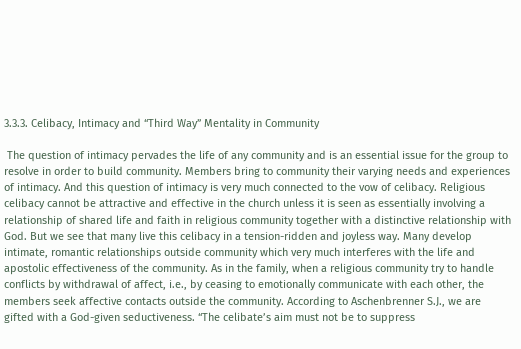3.3.3. Celibacy, Intimacy and “Third Way” Mentality in Community

 The question of intimacy pervades the life of any community and is an essential issue for the group to resolve in order to build community. Members bring to community their varying needs and experiences of intimacy. And this question of intimacy is very much connected to the vow of celibacy. Religious celibacy cannot be attractive and effective in the church unless it is seen as essentially involving a relationship of shared life and faith in religious community together with a distinctive relationship with God. But we see that many live this celibacy in a tension-ridden and joyless way. Many develop intimate, romantic relationships outside community which very much interferes with the life and apostolic effectiveness of the community. As in the family, when a religious community try to handle conflicts by withdrawal of affect, i.e., by ceasing to emotionally communicate with each other, the members seek affective contacts outside the community. According to Aschenbrenner S.J., we are gifted with a God-given seductiveness. “The celibate’s aim must not be to suppress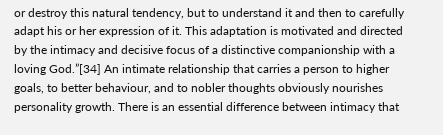or destroy this natural tendency, but to understand it and then to carefully adapt his or her expression of it. This adaptation is motivated and directed by the intimacy and decisive focus of a distinctive companionship with a loving God.”[34] An intimate relationship that carries a person to higher goals, to better behaviour, and to nobler thoughts obviously nourishes personality growth. There is an essential difference between intimacy that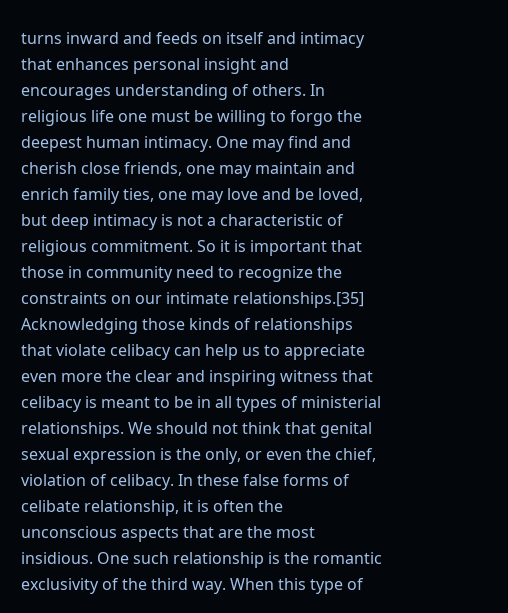turns inward and feeds on itself and intimacy that enhances personal insight and encourages understanding of others. In religious life one must be willing to forgo the deepest human intimacy. One may find and cherish close friends, one may maintain and enrich family ties, one may love and be loved, but deep intimacy is not a characteristic of religious commitment. So it is important that those in community need to recognize the constraints on our intimate relationships.[35] Acknowledging those kinds of relationships that violate celibacy can help us to appreciate even more the clear and inspiring witness that celibacy is meant to be in all types of ministerial relationships. We should not think that genital sexual expression is the only, or even the chief, violation of celibacy. In these false forms of celibate relationship, it is often the unconscious aspects that are the most insidious. One such relationship is the romantic exclusivity of the third way. When this type of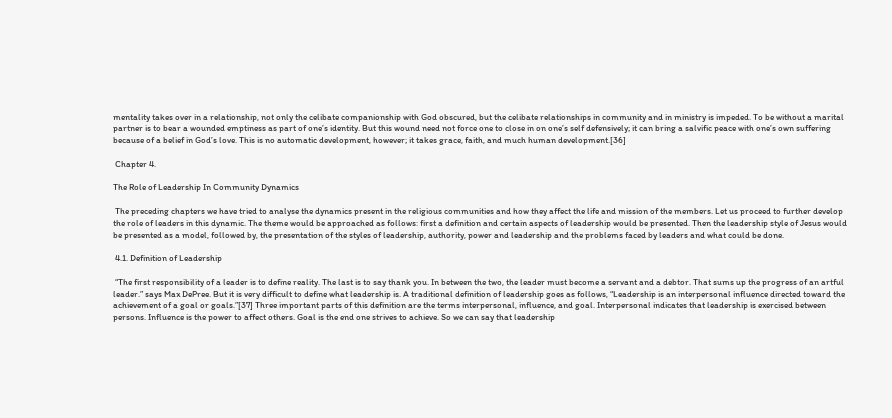mentality takes over in a relationship, not only the celibate companionship with God obscured, but the celibate relationships in community and in ministry is impeded. To be without a marital partner is to bear a wounded emptiness as part of one’s identity. But this wound need not force one to close in on one’s self defensively; it can bring a salvific peace with one’s own suffering because of a belief in God’s love. This is no automatic development, however; it takes grace, faith, and much human development.[36]

 Chapter 4.

The Role of Leadership In Community Dynamics

 The preceding chapters we have tried to analyse the dynamics present in the religious communities and how they affect the life and mission of the members. Let us proceed to further develop the role of leaders in this dynamic. The theme would be approached as follows: first a definition and certain aspects of leadership would be presented. Then the leadership style of Jesus would be presented as a model, followed by, the presentation of the styles of leadership, authority, power and leadership and the problems faced by leaders and what could be done.

 4.1. Definition of Leadership

 “The first responsibility of a leader is to define reality. The last is to say thank you. In between the two, the leader must become a servant and a debtor. That sums up the progress of an artful leader.” says Max DePree. But it is very difficult to define what leadership is. A traditional definition of leadership goes as follows, “Leadership is an interpersonal influence directed toward the achievement of a goal or goals.”[37] Three important parts of this definition are the terms interpersonal, influence, and goal. Interpersonal indicates that leadership is exercised between persons. Influence is the power to affect others. Goal is the end one strives to achieve. So we can say that leadership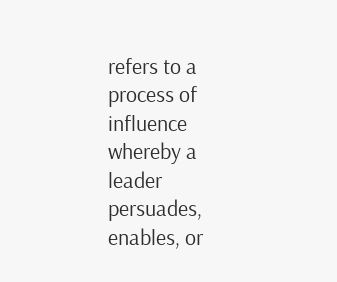refers to a process of influence whereby a leader persuades, enables, or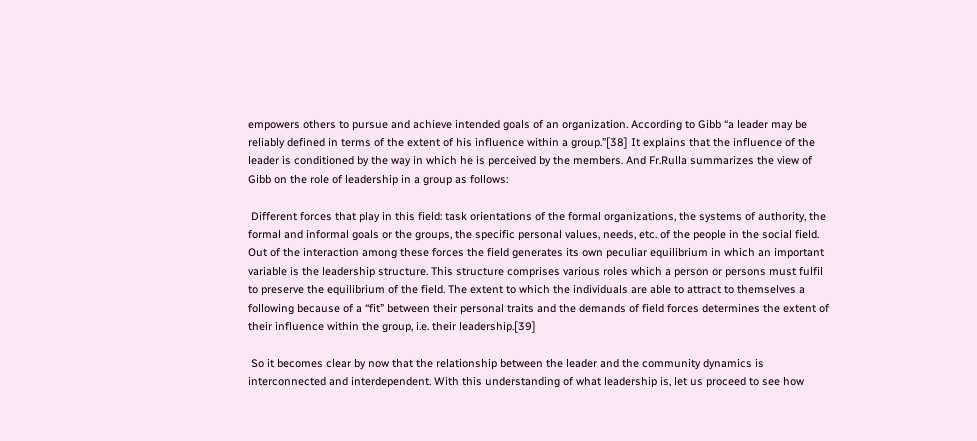empowers others to pursue and achieve intended goals of an organization. According to Gibb “a leader may be reliably defined in terms of the extent of his influence within a group.”[38] It explains that the influence of the leader is conditioned by the way in which he is perceived by the members. And Fr.Rulla summarizes the view of Gibb on the role of leadership in a group as follows:

 Different forces that play in this field: task orientations of the formal organizations, the systems of authority, the formal and informal goals or the groups, the specific personal values, needs, etc. of the people in the social field. Out of the interaction among these forces the field generates its own peculiar equilibrium in which an important variable is the leadership structure. This structure comprises various roles which a person or persons must fulfil to preserve the equilibrium of the field. The extent to which the individuals are able to attract to themselves a following because of a “fit” between their personal traits and the demands of field forces determines the extent of their influence within the group, i.e. their leadership.[39]

 So it becomes clear by now that the relationship between the leader and the community dynamics is interconnected and interdependent. With this understanding of what leadership is, let us proceed to see how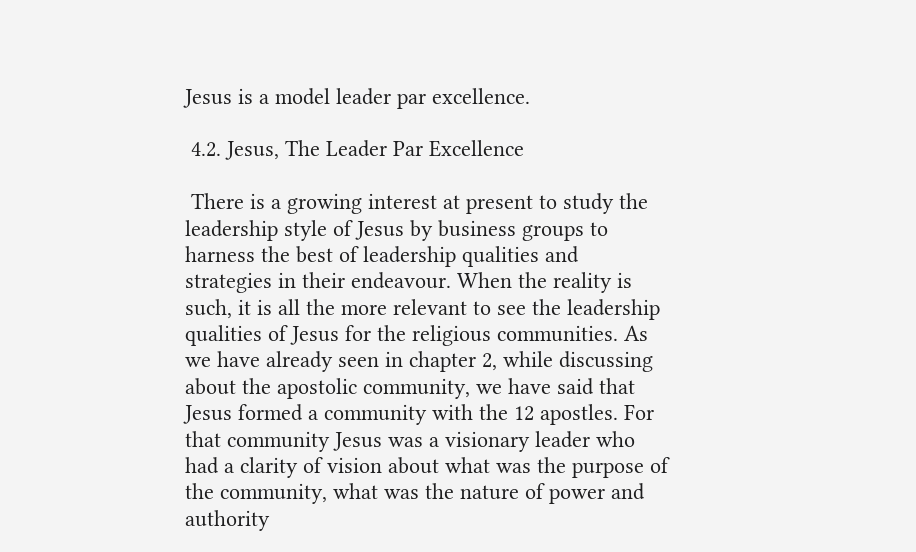Jesus is a model leader par excellence.

 4.2. Jesus, The Leader Par Excellence

 There is a growing interest at present to study the leadership style of Jesus by business groups to harness the best of leadership qualities and strategies in their endeavour. When the reality is such, it is all the more relevant to see the leadership qualities of Jesus for the religious communities. As we have already seen in chapter 2, while discussing about the apostolic community, we have said that Jesus formed a community with the 12 apostles. For that community Jesus was a visionary leader who had a clarity of vision about what was the purpose of the community, what was the nature of power and authority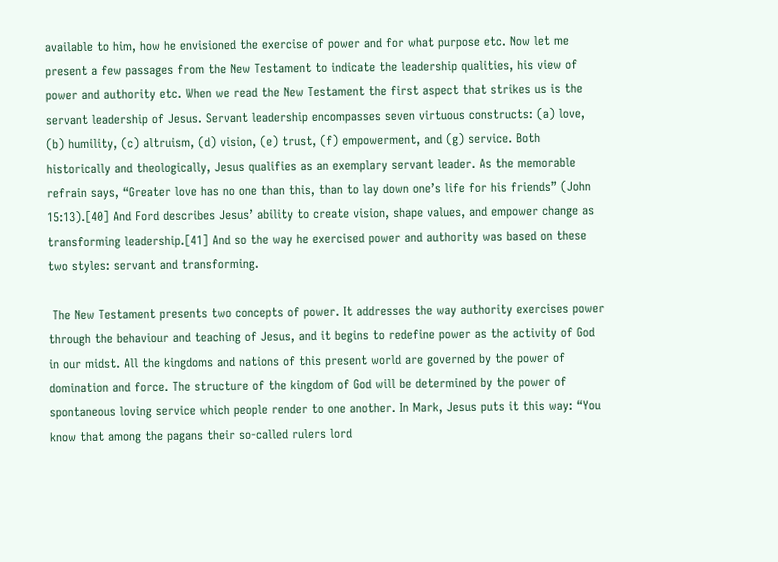available to him, how he envisioned the exercise of power and for what purpose etc. Now let me present a few passages from the New Testament to indicate the leadership qualities, his view of power and authority etc. When we read the New Testament the first aspect that strikes us is the servant leadership of Jesus. Servant leadership encompasses seven virtuous constructs: (a) love, (b) humility, (c) altruism, (d) vision, (e) trust, (f) empowerment, and (g) service. Both historically and theologically, Jesus qualifies as an exemplary servant leader. As the memorable refrain says, “Greater love has no one than this, than to lay down one’s life for his friends” (John 15:13).[40] And Ford describes Jesus’ ability to create vision, shape values, and empower change as transforming leadership.[41] And so the way he exercised power and authority was based on these two styles: servant and transforming.

 The New Testament presents two concepts of power. It addresses the way authority exercises power through the behaviour and teaching of Jesus, and it begins to redefine power as the activity of God in our midst. All the kingdoms and nations of this present world are governed by the power of domination and force. The structure of the kingdom of God will be determined by the power of spontaneous loving service which people render to one another. In Mark, Jesus puts it this way: “You know that among the pagans their so-called rulers lord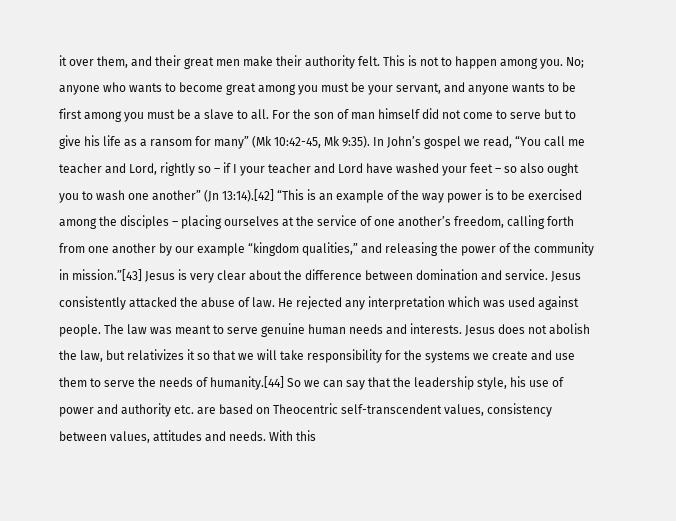it over them, and their great men make their authority felt. This is not to happen among you. No; anyone who wants to become great among you must be your servant, and anyone wants to be first among you must be a slave to all. For the son of man himself did not come to serve but to give his life as a ransom for many” (Mk 10:42-45, Mk 9:35). In John’s gospel we read, “You call me teacher and Lord, rightly so – if I your teacher and Lord have washed your feet – so also ought you to wash one another” (Jn 13:14).[42] “This is an example of the way power is to be exercised among the disciples – placing ourselves at the service of one another’s freedom, calling forth from one another by our example “kingdom qualities,” and releasing the power of the community in mission.”[43] Jesus is very clear about the difference between domination and service. Jesus consistently attacked the abuse of law. He rejected any interpretation which was used against people. The law was meant to serve genuine human needs and interests. Jesus does not abolish the law, but relativizes it so that we will take responsibility for the systems we create and use them to serve the needs of humanity.[44] So we can say that the leadership style, his use of power and authority etc. are based on Theocentric self-transcendent values, consistency between values, attitudes and needs. With this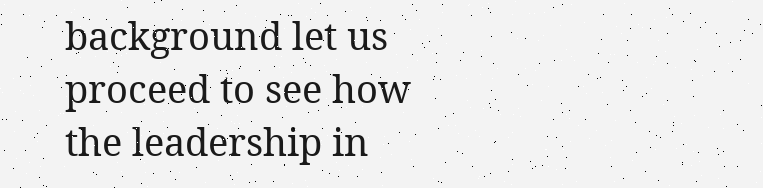background let us proceed to see how the leadership in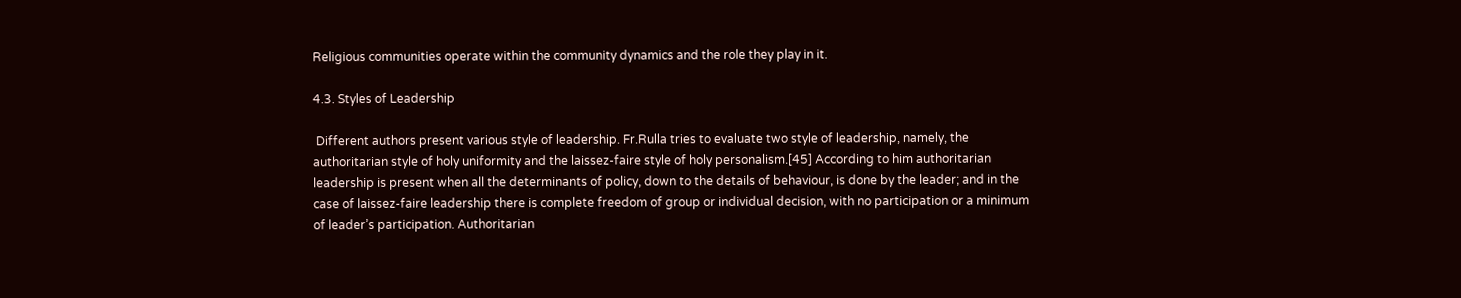Religious communities operate within the community dynamics and the role they play in it.

4.3. Styles of Leadership

 Different authors present various style of leadership. Fr.Rulla tries to evaluate two style of leadership, namely, the authoritarian style of holy uniformity and the laissez-faire style of holy personalism.[45] According to him authoritarian leadership is present when all the determinants of policy, down to the details of behaviour, is done by the leader; and in the case of laissez-faire leadership there is complete freedom of group or individual decision, with no participation or a minimum of leader’s participation. Authoritarian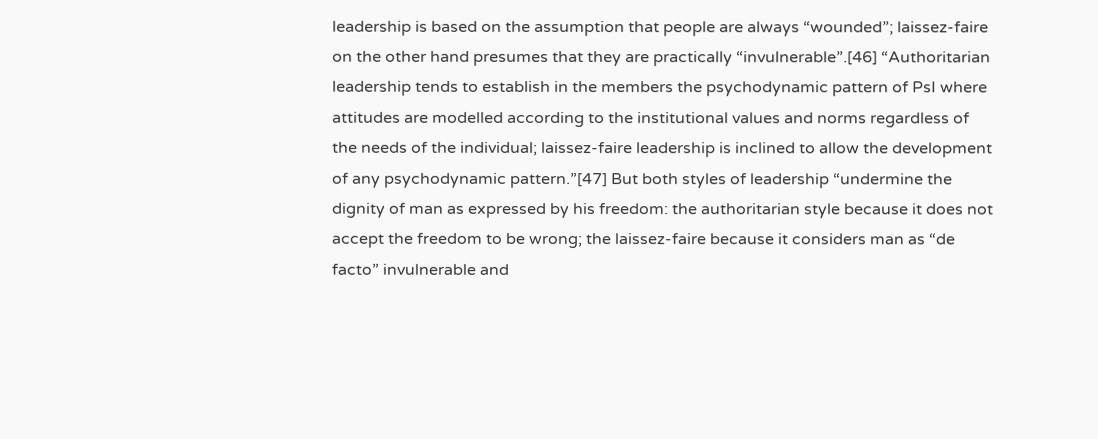leadership is based on the assumption that people are always “wounded”; laissez-faire on the other hand presumes that they are practically “invulnerable”.[46] “Authoritarian leadership tends to establish in the members the psychodynamic pattern of PsI where attitudes are modelled according to the institutional values and norms regardless of the needs of the individual; laissez-faire leadership is inclined to allow the development of any psychodynamic pattern.”[47] But both styles of leadership “undermine the dignity of man as expressed by his freedom: the authoritarian style because it does not accept the freedom to be wrong; the laissez-faire because it considers man as “de facto” invulnerable and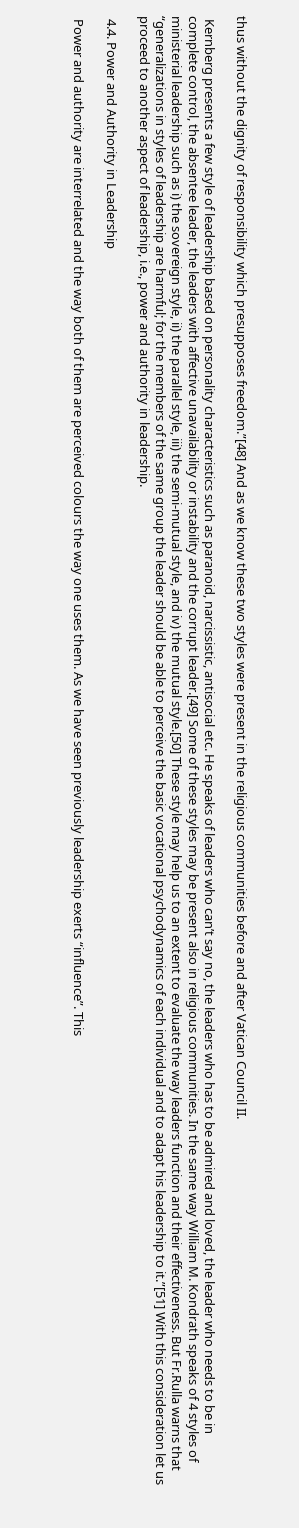thus without the dignity of responsibility which presupposes freedom.”[48] And as we know these two styles were present in the religious communities before and after Vatican Council II.

 Kernberg presents a few style of leadership based on personality characteristics such as paranoid, narcissistic, antisocial etc. He speaks of leaders who can’t say no, the leaders who has to be admired and loved, the leader who needs to be in complete control, the absentee leader, the leaders with affective unavailability or instability and the corrupt leader.[49] Some of these styles may be present also in religious communities. In the same way William M. Kondrath speaks of 4 styles of ministerial leadership such as i) the sovereign style, ii) the parallel style, iii) the semi-mutual style, and iv) the mutual style.[50] These style may help us to an extent to evaluate the way leaders function and their effectiveness. But Fr.Rulla warns that “generalizations in styles of leadership are harmful; for the members of the same group the leader should be able to perceive the basic vocational psychodynamics of each individual and to adapt his leadership to it.”[51] With this consideration let us proceed to another aspect of leadership, i.e., power and authority in leadership.

 4.4. Power and Authority in Leadership

 Power and authority are interrelated and the way both of them are perceived colours the way one uses them. As we have seen previously leadership exerts “influence”. This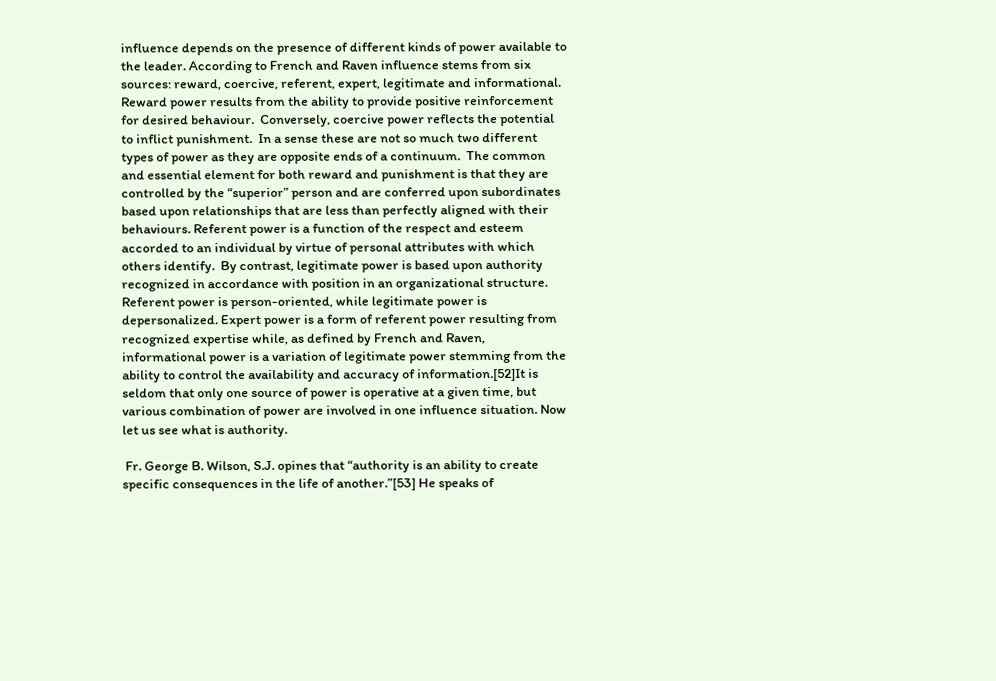influence depends on the presence of different kinds of power available to the leader. According to French and Raven influence stems from six sources: reward, coercive, referent, expert, legitimate and informational. Reward power results from the ability to provide positive reinforcement for desired behaviour.  Conversely, coercive power reflects the potential to inflict punishment.  In a sense these are not so much two different types of power as they are opposite ends of a continuum.  The common and essential element for both reward and punishment is that they are controlled by the “superior” person and are conferred upon subordinates based upon relationships that are less than perfectly aligned with their behaviours. Referent power is a function of the respect and esteem accorded to an individual by virtue of personal attributes with which others identify.  By contrast, legitimate power is based upon authority recognized in accordance with position in an organizational structure.  Referent power is person-oriented, while legitimate power is depersonalized. Expert power is a form of referent power resulting from recognized expertise while, as defined by French and Raven, informational power is a variation of legitimate power stemming from the ability to control the availability and accuracy of information.[52]It is seldom that only one source of power is operative at a given time, but various combination of power are involved in one influence situation. Now let us see what is authority.

 Fr. George B. Wilson, S.J. opines that “authority is an ability to create specific consequences in the life of another.”[53] He speaks of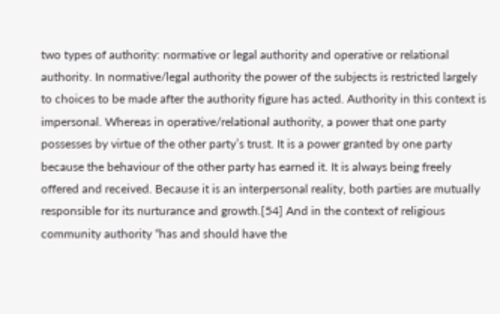two types of authority: normative or legal authority and operative or relational authority. In normative/legal authority the power of the subjects is restricted largely to choices to be made after the authority figure has acted. Authority in this context is impersonal. Whereas in operative/relational authority, a power that one party possesses by virtue of the other party’s trust. It is a power granted by one party because the behaviour of the other party has earned it. It is always being freely offered and received. Because it is an interpersonal reality, both parties are mutually responsible for its nurturance and growth.[54] And in the context of religious community authority “has and should have the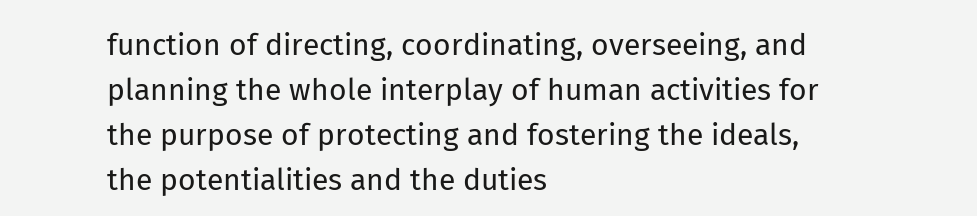function of directing, coordinating, overseeing, and planning the whole interplay of human activities for the purpose of protecting and fostering the ideals, the potentialities and the duties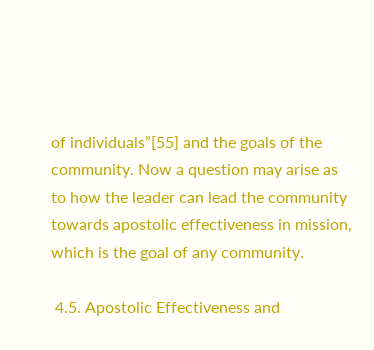of individuals”[55] and the goals of the community. Now a question may arise as to how the leader can lead the community towards apostolic effectiveness in mission, which is the goal of any community.

 4.5. Apostolic Effectiveness and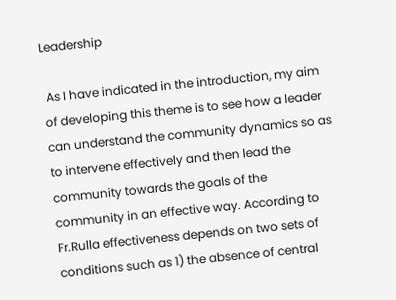Leadership

 As I have indicated in the introduction, my aim of developing this theme is to see how a leader can understand the community dynamics so as to intervene effectively and then lead the community towards the goals of the community in an effective way. According to Fr.Rulla effectiveness depends on two sets of conditions such as 1) the absence of central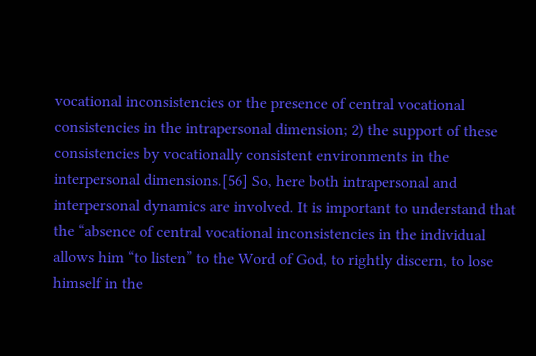vocational inconsistencies or the presence of central vocational consistencies in the intrapersonal dimension; 2) the support of these consistencies by vocationally consistent environments in the interpersonal dimensions.[56] So, here both intrapersonal and interpersonal dynamics are involved. It is important to understand that the “absence of central vocational inconsistencies in the individual allows him “to listen” to the Word of God, to rightly discern, to lose himself in the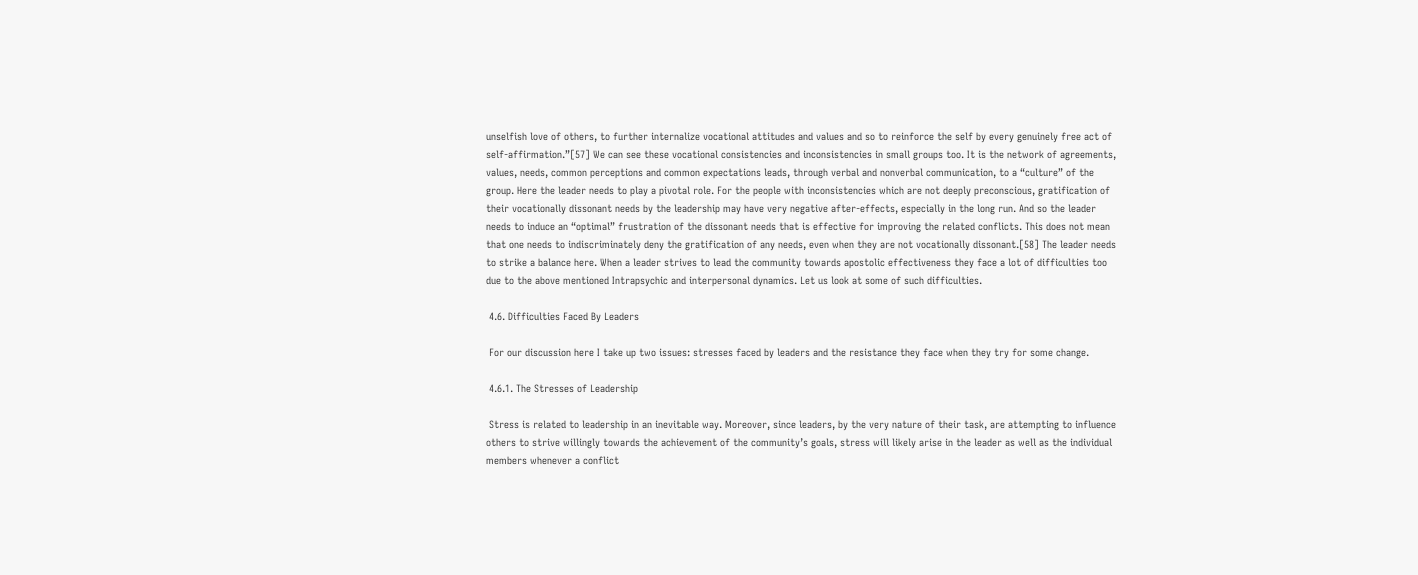unselfish love of others, to further internalize vocational attitudes and values and so to reinforce the self by every genuinely free act of self-affirmation.”[57] We can see these vocational consistencies and inconsistencies in small groups too. It is the network of agreements, values, needs, common perceptions and common expectations leads, through verbal and nonverbal communication, to a “culture” of the group. Here the leader needs to play a pivotal role. For the people with inconsistencies which are not deeply preconscious, gratification of their vocationally dissonant needs by the leadership may have very negative after-effects, especially in the long run. And so the leader needs to induce an “optimal” frustration of the dissonant needs that is effective for improving the related conflicts. This does not mean that one needs to indiscriminately deny the gratification of any needs, even when they are not vocationally dissonant.[58] The leader needs to strike a balance here. When a leader strives to lead the community towards apostolic effectiveness they face a lot of difficulties too due to the above mentioned Intrapsychic and interpersonal dynamics. Let us look at some of such difficulties.

 4.6. Difficulties Faced By Leaders

 For our discussion here I take up two issues: stresses faced by leaders and the resistance they face when they try for some change.

 4.6.1. The Stresses of Leadership

 Stress is related to leadership in an inevitable way. Moreover, since leaders, by the very nature of their task, are attempting to influence others to strive willingly towards the achievement of the community’s goals, stress will likely arise in the leader as well as the individual members whenever a conflict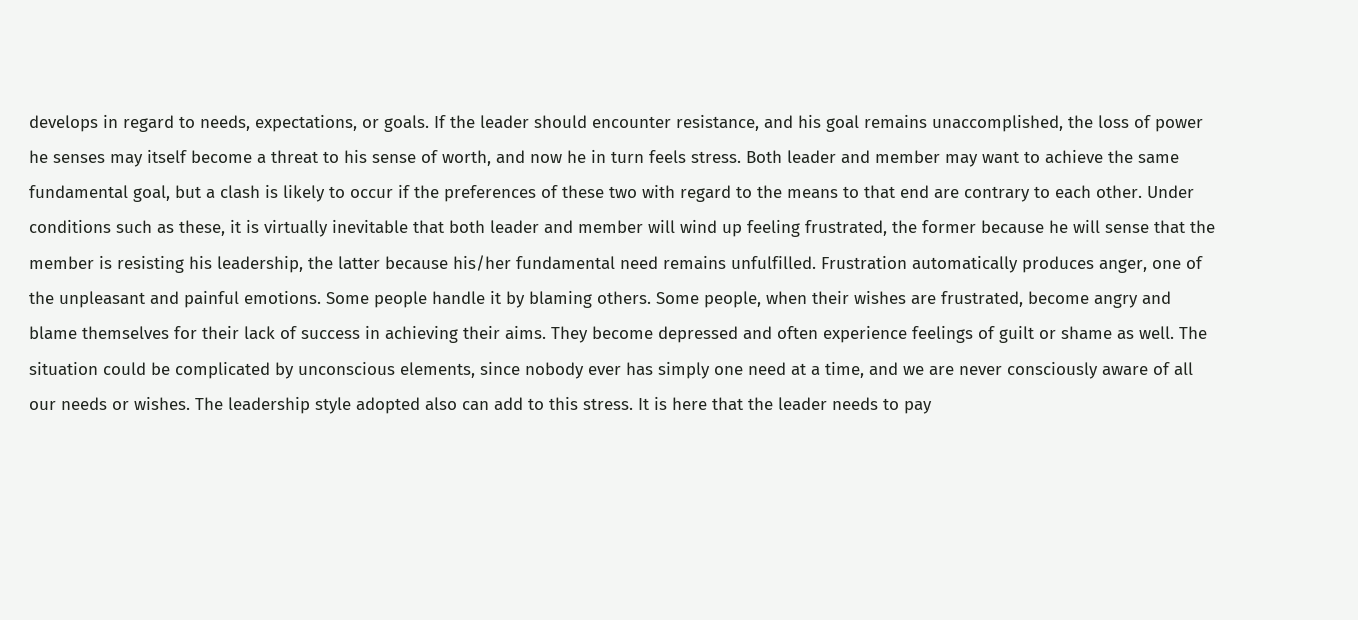develops in regard to needs, expectations, or goals. If the leader should encounter resistance, and his goal remains unaccomplished, the loss of power he senses may itself become a threat to his sense of worth, and now he in turn feels stress. Both leader and member may want to achieve the same fundamental goal, but a clash is likely to occur if the preferences of these two with regard to the means to that end are contrary to each other. Under conditions such as these, it is virtually inevitable that both leader and member will wind up feeling frustrated, the former because he will sense that the member is resisting his leadership, the latter because his/her fundamental need remains unfulfilled. Frustration automatically produces anger, one of the unpleasant and painful emotions. Some people handle it by blaming others. Some people, when their wishes are frustrated, become angry and blame themselves for their lack of success in achieving their aims. They become depressed and often experience feelings of guilt or shame as well. The situation could be complicated by unconscious elements, since nobody ever has simply one need at a time, and we are never consciously aware of all our needs or wishes. The leadership style adopted also can add to this stress. It is here that the leader needs to pay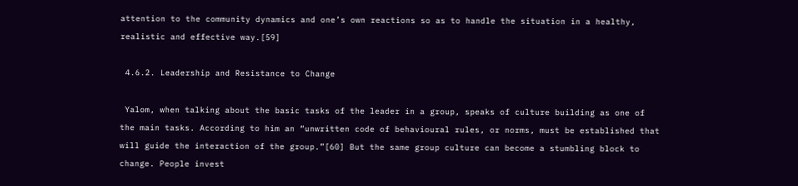attention to the community dynamics and one’s own reactions so as to handle the situation in a healthy, realistic and effective way.[59]

 4.6.2. Leadership and Resistance to Change

 Yalom, when talking about the basic tasks of the leader in a group, speaks of culture building as one of the main tasks. According to him an “unwritten code of behavioural rules, or norms, must be established that will guide the interaction of the group.”[60] But the same group culture can become a stumbling block to change. People invest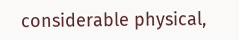considerable physical,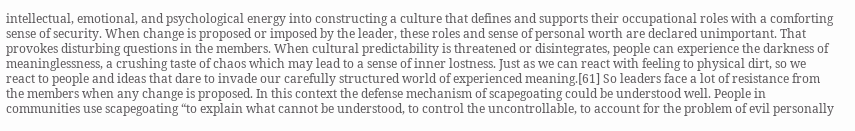intellectual, emotional, and psychological energy into constructing a culture that defines and supports their occupational roles with a comforting sense of security. When change is proposed or imposed by the leader, these roles and sense of personal worth are declared unimportant. That provokes disturbing questions in the members. When cultural predictability is threatened or disintegrates, people can experience the darkness of meaninglessness, a crushing taste of chaos which may lead to a sense of inner lostness. Just as we can react with feeling to physical dirt, so we react to people and ideas that dare to invade our carefully structured world of experienced meaning.[61] So leaders face a lot of resistance from the members when any change is proposed. In this context the defense mechanism of scapegoating could be understood well. People in communities use scapegoating “to explain what cannot be understood, to control the uncontrollable, to account for the problem of evil personally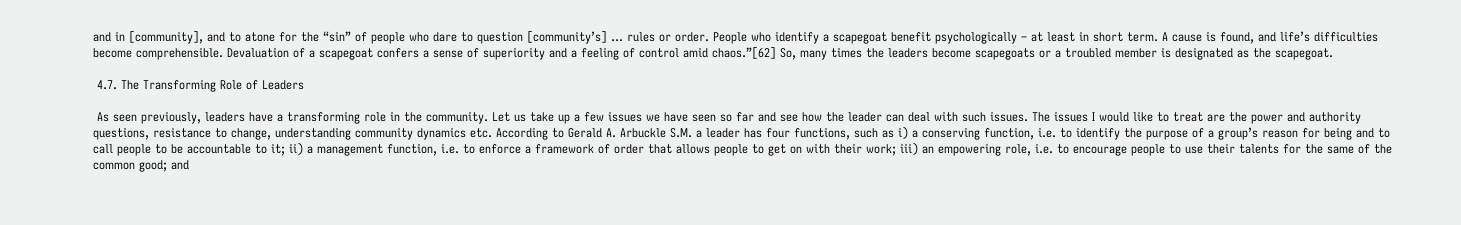and in [community], and to atone for the “sin” of people who dare to question [community’s] … rules or order. People who identify a scapegoat benefit psychologically – at least in short term. A cause is found, and life’s difficulties become comprehensible. Devaluation of a scapegoat confers a sense of superiority and a feeling of control amid chaos.”[62] So, many times the leaders become scapegoats or a troubled member is designated as the scapegoat.

 4.7. The Transforming Role of Leaders

 As seen previously, leaders have a transforming role in the community. Let us take up a few issues we have seen so far and see how the leader can deal with such issues. The issues I would like to treat are the power and authority questions, resistance to change, understanding community dynamics etc. According to Gerald A. Arbuckle S.M. a leader has four functions, such as i) a conserving function, i.e. to identify the purpose of a group’s reason for being and to call people to be accountable to it; ii) a management function, i.e. to enforce a framework of order that allows people to get on with their work; iii) an empowering role, i.e. to encourage people to use their talents for the same of the common good; and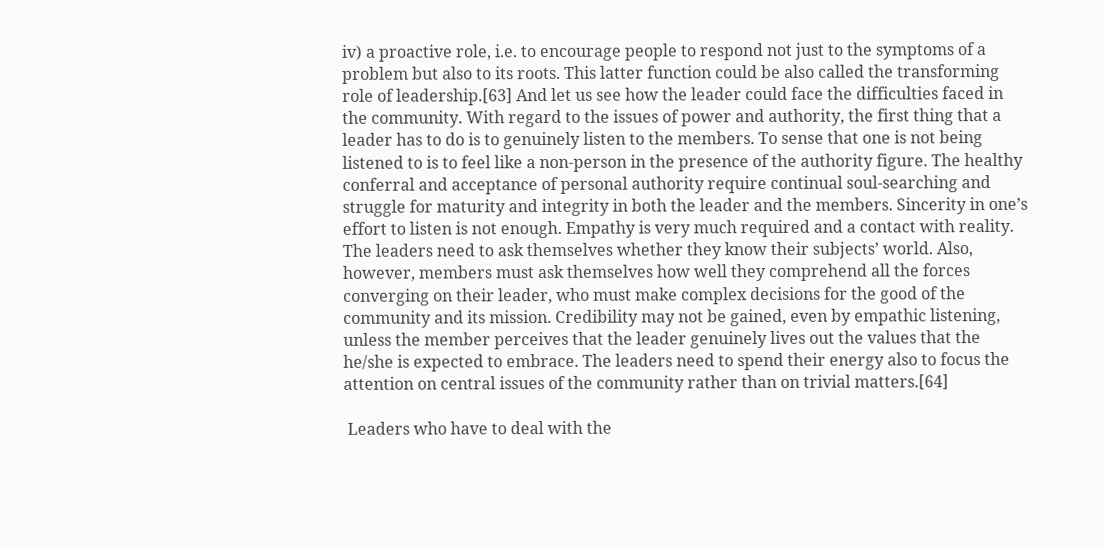iv) a proactive role, i.e. to encourage people to respond not just to the symptoms of a problem but also to its roots. This latter function could be also called the transforming role of leadership.[63] And let us see how the leader could face the difficulties faced in the community. With regard to the issues of power and authority, the first thing that a leader has to do is to genuinely listen to the members. To sense that one is not being listened to is to feel like a non-person in the presence of the authority figure. The healthy conferral and acceptance of personal authority require continual soul-searching and struggle for maturity and integrity in both the leader and the members. Sincerity in one’s effort to listen is not enough. Empathy is very much required and a contact with reality. The leaders need to ask themselves whether they know their subjects’ world. Also, however, members must ask themselves how well they comprehend all the forces converging on their leader, who must make complex decisions for the good of the community and its mission. Credibility may not be gained, even by empathic listening, unless the member perceives that the leader genuinely lives out the values that the he/she is expected to embrace. The leaders need to spend their energy also to focus the attention on central issues of the community rather than on trivial matters.[64]

 Leaders who have to deal with the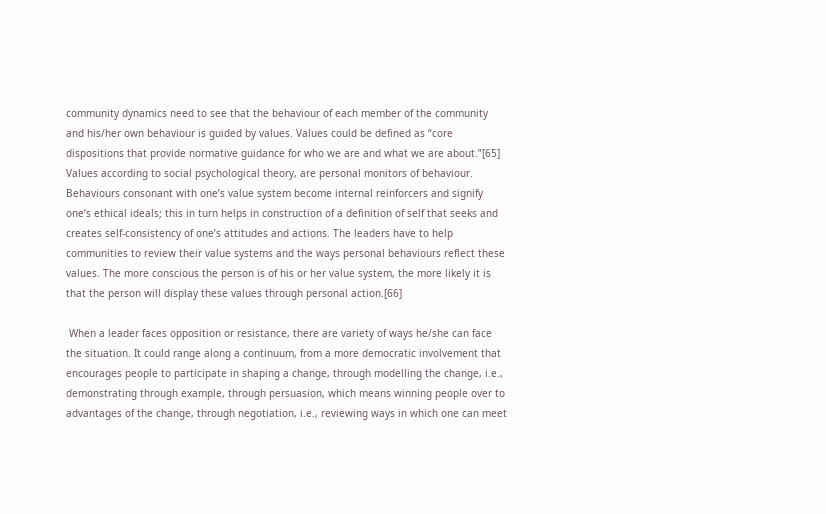community dynamics need to see that the behaviour of each member of the community and his/her own behaviour is guided by values. Values could be defined as “core dispositions that provide normative guidance for who we are and what we are about.”[65] Values according to social psychological theory, are personal monitors of behaviour. Behaviours consonant with one’s value system become internal reinforcers and signify one’s ethical ideals; this in turn helps in construction of a definition of self that seeks and creates self-consistency of one’s attitudes and actions. The leaders have to help communities to review their value systems and the ways personal behaviours reflect these values. The more conscious the person is of his or her value system, the more likely it is that the person will display these values through personal action.[66]

 When a leader faces opposition or resistance, there are variety of ways he/she can face the situation. It could range along a continuum, from a more democratic involvement that encourages people to participate in shaping a change, through modelling the change, i.e., demonstrating through example, through persuasion, which means winning people over to advantages of the change, through negotiation, i.e., reviewing ways in which one can meet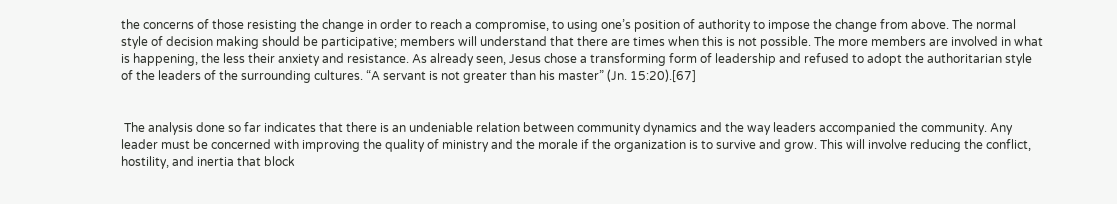the concerns of those resisting the change in order to reach a compromise, to using one’s position of authority to impose the change from above. The normal style of decision making should be participative; members will understand that there are times when this is not possible. The more members are involved in what is happening, the less their anxiety and resistance. As already seen, Jesus chose a transforming form of leadership and refused to adopt the authoritarian style of the leaders of the surrounding cultures. “A servant is not greater than his master” (Jn. 15:20).[67]


 The analysis done so far indicates that there is an undeniable relation between community dynamics and the way leaders accompanied the community. Any leader must be concerned with improving the quality of ministry and the morale if the organization is to survive and grow. This will involve reducing the conflict, hostility, and inertia that block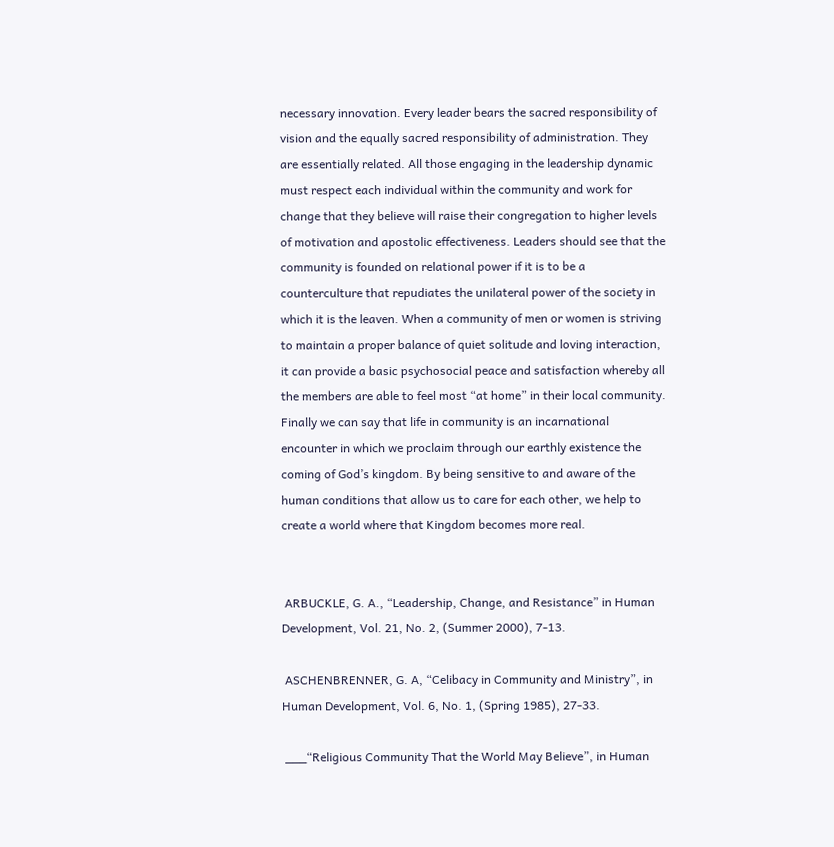necessary innovation. Every leader bears the sacred responsibility of vision and the equally sacred responsibility of administration. They are essentially related. All those engaging in the leadership dynamic must respect each individual within the community and work for change that they believe will raise their congregation to higher levels of motivation and apostolic effectiveness. Leaders should see that the community is founded on relational power if it is to be a counterculture that repudiates the unilateral power of the society in which it is the leaven. When a community of men or women is striving to maintain a proper balance of quiet solitude and loving interaction, it can provide a basic psychosocial peace and satisfaction whereby all the members are able to feel most “at home” in their local community. Finally we can say that life in community is an incarnational encounter in which we proclaim through our earthly existence the coming of God’s kingdom. By being sensitive to and aware of the human conditions that allow us to care for each other, we help to create a world where that Kingdom becomes more real.


 ARBUCKLE, G. A., “Leadership, Change, and Resistance” in Human Development, Vol. 21, No. 2, (Summer 2000), 7-13.

 ASCHENBRENNER, G. A, “Celibacy in Community and Ministry”, in Human Development, Vol. 6, No. 1, (Spring 1985), 27-33.

 ___“Religious Community That the World May Believe”, in Human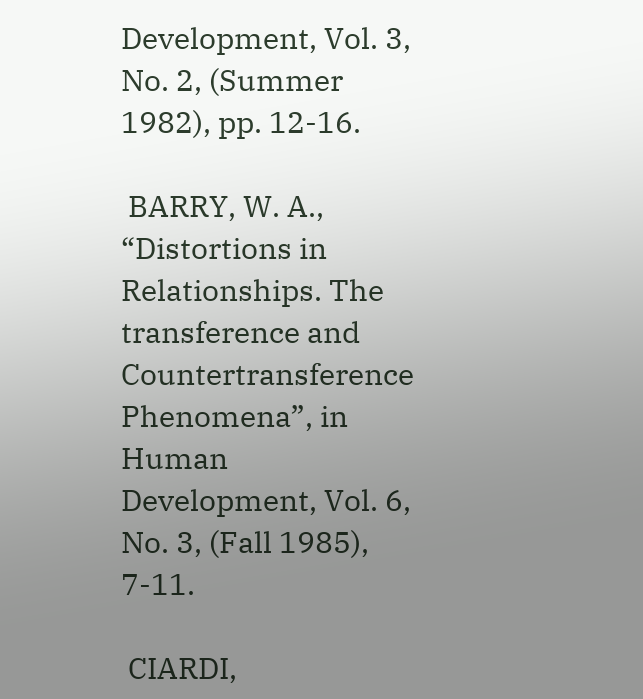Development, Vol. 3, No. 2, (Summer 1982), pp. 12-16.

 BARRY, W. A., “Distortions in Relationships. The transference and Countertransference       Phenomena”, in Human Development, Vol. 6, No. 3, (Fall 1985), 7-11.

 CIARDI,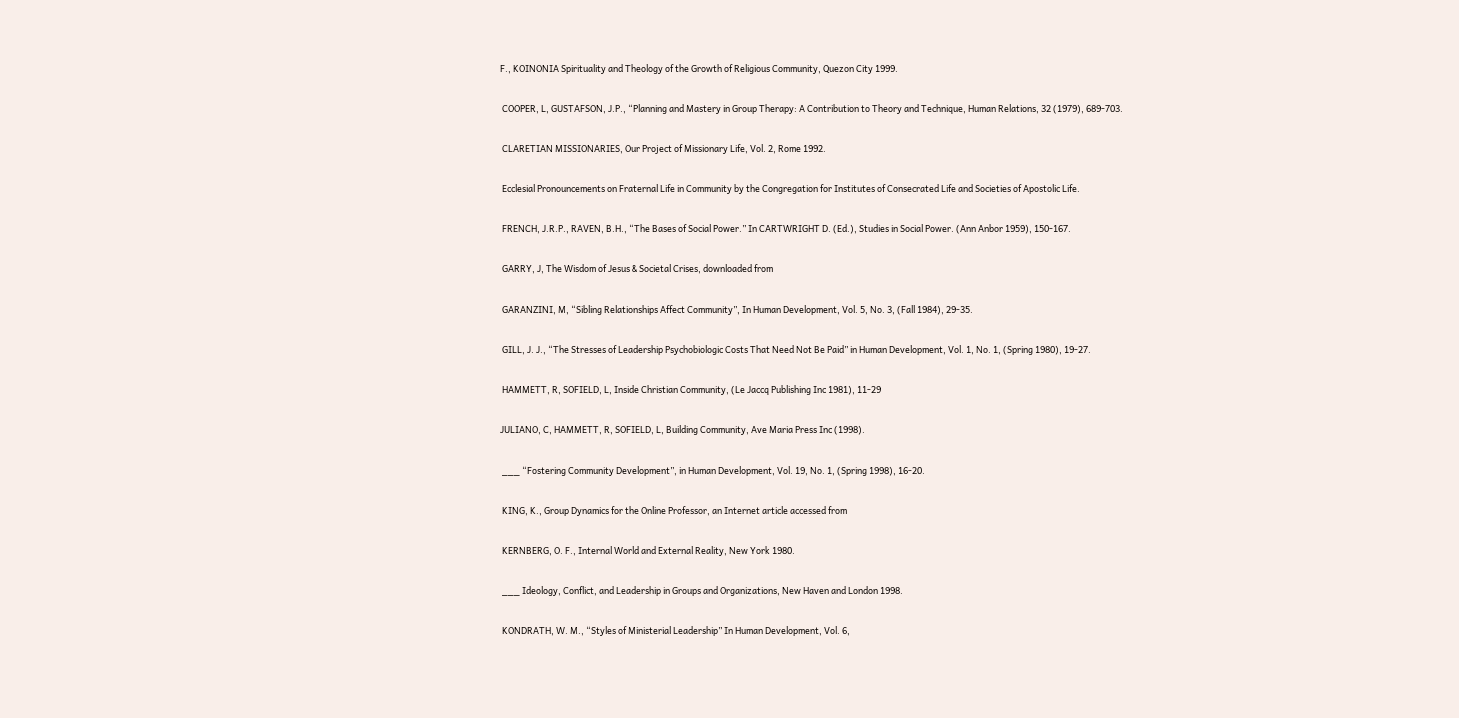F., KOINONIA Spirituality and Theology of the Growth of Religious Community, Quezon City 1999.

 COOPER, L, GUSTAFSON, J.P., “Planning and Mastery in Group Therapy: A Contribution to Theory and Technique, Human Relations, 32 (1979), 689-703.

 CLARETIAN MISSIONARIES, Our Project of Missionary Life, Vol. 2, Rome 1992.

 Ecclesial Pronouncements on Fraternal Life in Community by the Congregation for Institutes of Consecrated Life and Societies of Apostolic Life.

 FRENCH, J.R.P., RAVEN, B.H., “The Bases of Social Power.” In CARTWRIGHT D. (Ed.), Studies in Social Power. (Ann Anbor 1959), 150-167.

 GARRY, J, The Wisdom of Jesus & Societal Crises, downloaded from

 GARANZINI, M, “Sibling Relationships Affect Community”, In Human Development, Vol. 5, No. 3, (Fall 1984), 29-35.

 GILL, J. J., “The Stresses of Leadership Psychobiologic Costs That Need Not Be Paid” in Human Development, Vol. 1, No. 1, (Spring 1980), 19-27.

 HAMMETT, R, SOFIELD, L, Inside Christian Community, (Le Jaccq Publishing Inc 1981), 11-29

JULIANO, C, HAMMETT, R, SOFIELD, L, Building Community, Ave Maria Press Inc (1998).

 ___ “Fostering Community Development”, in Human Development, Vol. 19, No. 1, (Spring 1998), 16-20.

 KING, K., Group Dynamics for the Online Professor, an Internet article accessed from

 KERNBERG, O. F., Internal World and External Reality, New York 1980.

 ___ Ideology, Conflict, and Leadership in Groups and Organizations, New Haven and London 1998.

 KONDRATH, W. M., “Styles of Ministerial Leadership” In Human Development, Vol. 6,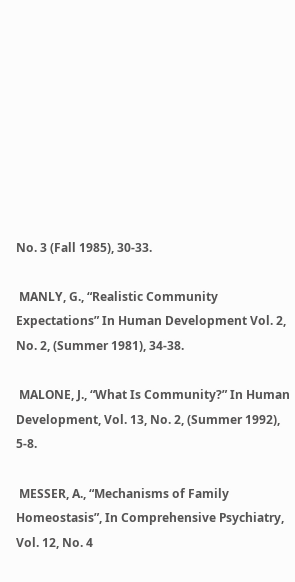No. 3 (Fall 1985), 30-33.

 MANLY, G., “Realistic Community Expectations” In Human Development Vol. 2, No. 2, (Summer 1981), 34-38.

 MALONE, J., “What Is Community?” In Human Development, Vol. 13, No. 2, (Summer 1992), 5-8.

 MESSER, A., “Mechanisms of Family Homeostasis”, In Comprehensive Psychiatry, Vol. 12, No. 4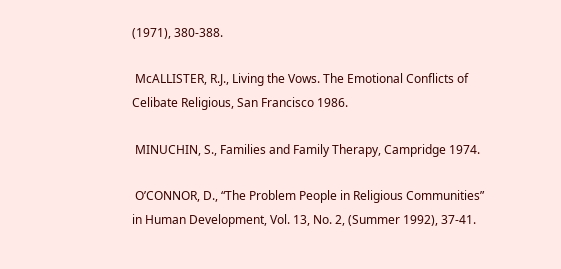(1971), 380-388.

 McALLISTER, R.J., Living the Vows. The Emotional Conflicts of Celibate Religious, San Francisco 1986.

 MINUCHIN, S., Families and Family Therapy, Campridge 1974.

 O’CONNOR, D., “The Problem People in Religious Communities” in Human Development, Vol. 13, No. 2, (Summer 1992), 37-41.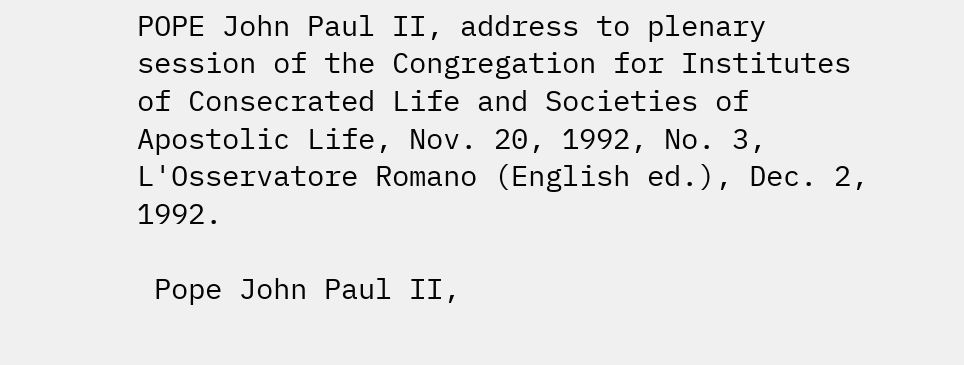POPE John Paul II, address to plenary session of the Congregation for Institutes of Consecrated Life and Societies of Apostolic Life, Nov. 20, 1992, No. 3, L'Osservatore Romano (English ed.), Dec. 2, 1992.

 Pope John Paul II,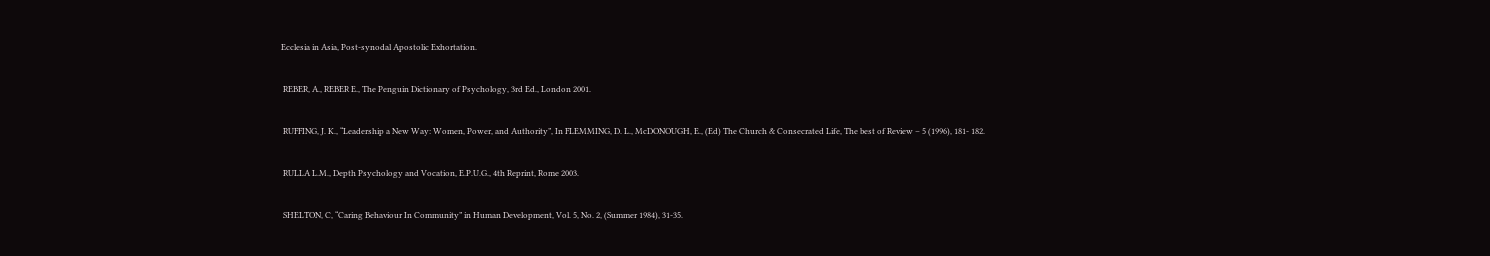Ecclesia in Asia, Post-synodal Apostolic Exhortation.

 REBER, A., REBER E., The Penguin Dictionary of Psychology, 3rd Ed., London 2001.

 RUFFING, J. K., “Leadership a New Way: Women, Power, and Authority”, In FLEMMING, D. L., McDONOUGH, E., (Ed) The Church & Consecrated Life, The best of Review – 5 (1996), 181- 182.

 RULLA L.M., Depth Psychology and Vocation, E.P.U.G., 4th Reprint, Rome 2003.

 SHELTON, C, “Caring Behaviour In Community” in Human Development, Vol. 5, No. 2, (Summer 1984), 31-35.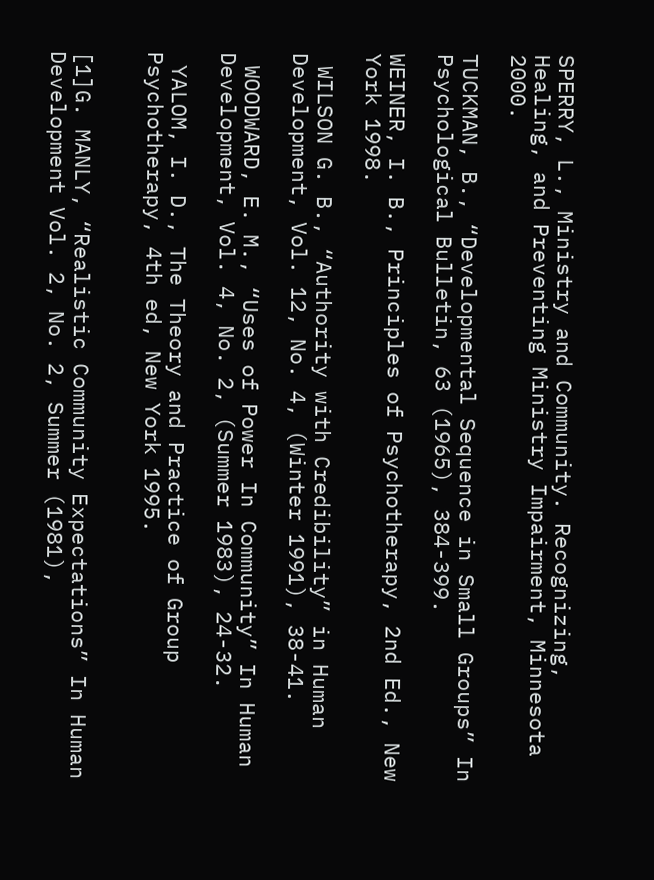SPERRY, L., Ministry and Community. Recognizing, Healing, and Preventing Ministry Impairment, Minnesota 2000.

TUCKMAN, B., “Developmental Sequence in Small Groups” In Psychological Bulletin, 63 (1965), 384-399.

WEINER, I. B., Principles of Psychotherapy, 2nd Ed., New York 1998.

 WILSON G. B., “Authority with Credibility” in Human Development, Vol. 12, No. 4, (Winter 1991), 38-41.

 WOODWARD, E. M., “Uses of Power In Community” In Human Development, Vol. 4, No. 2, (Summer 1983), 24-32.

 YALOM, I. D., The Theory and Practice of Group Psychotherapy, 4th ed, New York 1995.


[1]G. MANLY, “Realistic Community Expectations” In Human Development Vol. 2, No. 2, Summer (1981),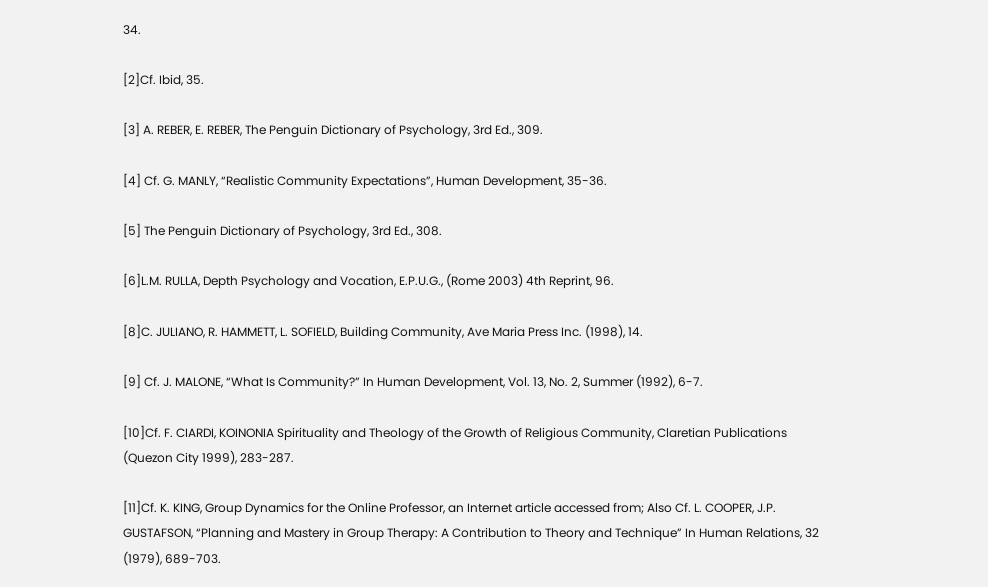34.

[2]Cf. Ibid, 35.

[3] A. REBER, E. REBER, The Penguin Dictionary of Psychology, 3rd Ed., 309.

[4] Cf. G. MANLY, “Realistic Community Expectations”, Human Development, 35-36.

[5] The Penguin Dictionary of Psychology, 3rd Ed., 308.

[6]L.M. RULLA, Depth Psychology and Vocation, E.P.U.G., (Rome 2003) 4th Reprint, 96.

[8]C. JULIANO, R. HAMMETT, L. SOFIELD, Building Community, Ave Maria Press Inc. (1998), 14.

[9] Cf. J. MALONE, “What Is Community?” In Human Development, Vol. 13, No. 2, Summer (1992), 6-7.

[10]Cf. F. CIARDI, KOINONIA Spirituality and Theology of the Growth of Religious Community, Claretian Publications (Quezon City 1999), 283-287.

[11]Cf. K. KING, Group Dynamics for the Online Professor, an Internet article accessed from; Also Cf. L. COOPER, J.P. GUSTAFSON, “Planning and Mastery in Group Therapy: A Contribution to Theory and Technique” In Human Relations, 32 (1979), 689-703.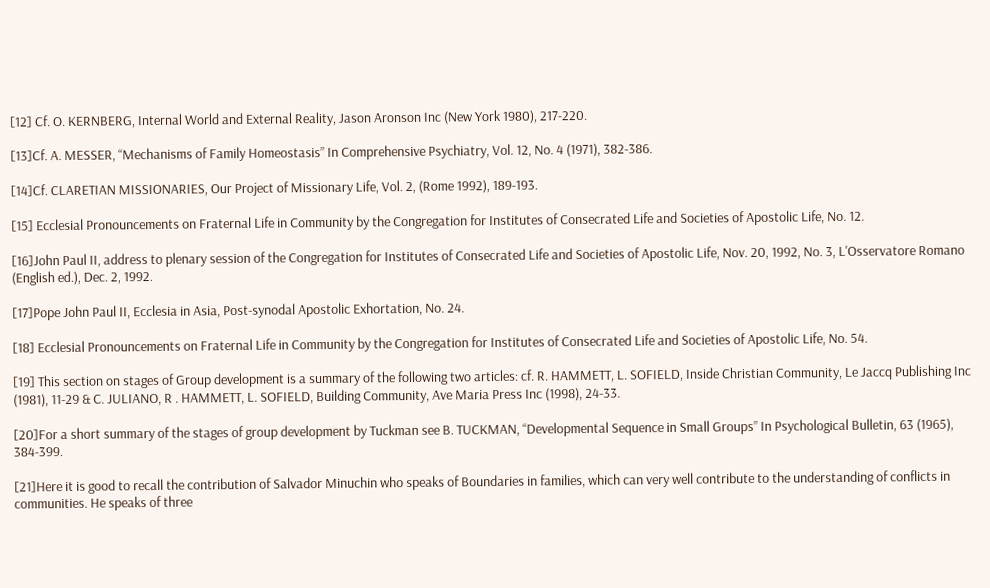[12] Cf. O. KERNBERG, Internal World and External Reality, Jason Aronson Inc (New York 1980), 217-220.

[13]Cf. A. MESSER, “Mechanisms of Family Homeostasis” In Comprehensive Psychiatry, Vol. 12, No. 4 (1971), 382-386.

[14]Cf. CLARETIAN MISSIONARIES, Our Project of Missionary Life, Vol. 2, (Rome 1992), 189-193.

[15] Ecclesial Pronouncements on Fraternal Life in Community by the Congregation for Institutes of Consecrated Life and Societies of Apostolic Life, No. 12.

[16]John Paul II, address to plenary session of the Congregation for Institutes of Consecrated Life and Societies of Apostolic Life, Nov. 20, 1992, No. 3, L'Osservatore Romano (English ed.), Dec. 2, 1992.

[17]Pope John Paul II, Ecclesia in Asia, Post-synodal Apostolic Exhortation, No. 24.

[18] Ecclesial Pronouncements on Fraternal Life in Community by the Congregation for Institutes of Consecrated Life and Societies of Apostolic Life, No. 54.

[19] This section on stages of Group development is a summary of the following two articles: cf. R. HAMMETT, L. SOFIELD, Inside Christian Community, Le Jaccq Publishing Inc (1981), 11-29 & C. JULIANO, R . HAMMETT, L. SOFIELD, Building Community, Ave Maria Press Inc (1998), 24-33.

[20]For a short summary of the stages of group development by Tuckman see B. TUCKMAN, “Developmental Sequence in Small Groups” In Psychological Bulletin, 63 (1965), 384-399.

[21]Here it is good to recall the contribution of Salvador Minuchin who speaks of Boundaries in families, which can very well contribute to the understanding of conflicts in communities. He speaks of three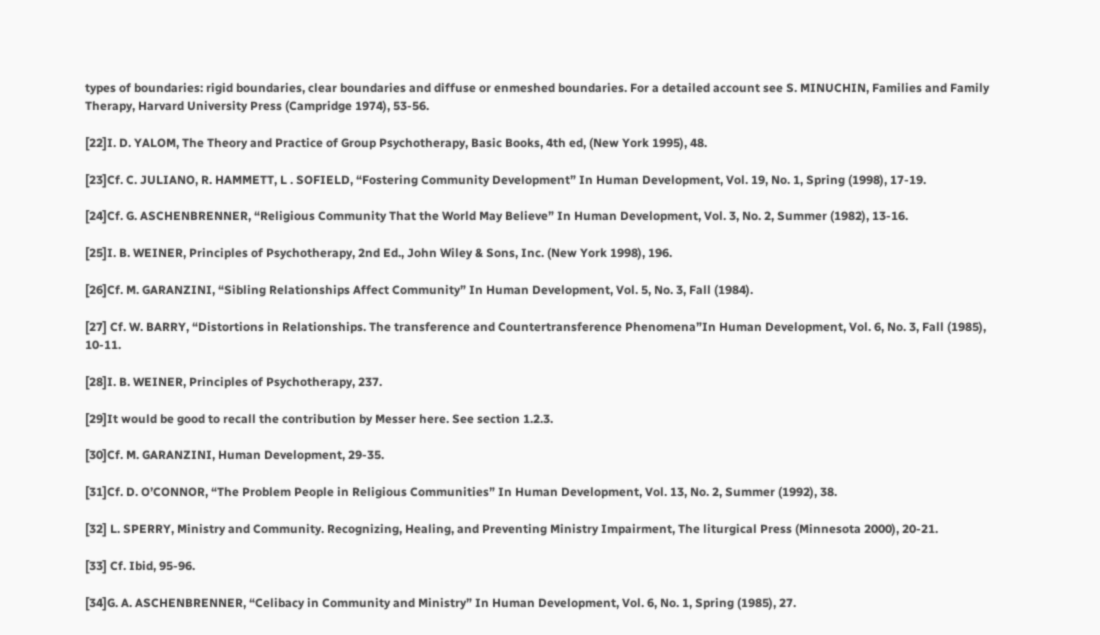types of boundaries: rigid boundaries, clear boundaries and diffuse or enmeshed boundaries. For a detailed account see S. MINUCHIN, Families and Family Therapy, Harvard University Press (Campridge 1974), 53-56.

[22]I. D. YALOM, The Theory and Practice of Group Psychotherapy, Basic Books, 4th ed, (New York 1995), 48.

[23]Cf. C. JULIANO, R. HAMMETT, L . SOFIELD, “Fostering Community Development” In Human Development, Vol. 19, No. 1, Spring (1998), 17-19.

[24]Cf. G. ASCHENBRENNER, “Religious Community That the World May Believe” In Human Development, Vol. 3, No. 2, Summer (1982), 13-16.

[25]I. B. WEINER, Principles of Psychotherapy, 2nd Ed., John Wiley & Sons, Inc. (New York 1998), 196.

[26]Cf. M. GARANZINI, “Sibling Relationships Affect Community” In Human Development, Vol. 5, No. 3, Fall (1984).

[27] Cf. W. BARRY, “Distortions in Relationships. The transference and Countertransference Phenomena”In Human Development, Vol. 6, No. 3, Fall (1985), 10-11.

[28]I. B. WEINER, Principles of Psychotherapy, 237.

[29]It would be good to recall the contribution by Messer here. See section 1.2.3.

[30]Cf. M. GARANZINI, Human Development, 29-35.

[31]Cf. D. O’CONNOR, “The Problem People in Religious Communities” In Human Development, Vol. 13, No. 2, Summer (1992), 38.

[32] L. SPERRY, Ministry and Community. Recognizing, Healing, and Preventing Ministry Impairment, The liturgical Press (Minnesota 2000), 20-21.

[33] Cf. Ibid, 95-96.

[34]G. A. ASCHENBRENNER, “Celibacy in Community and Ministry” In Human Development, Vol. 6, No. 1, Spring (1985), 27.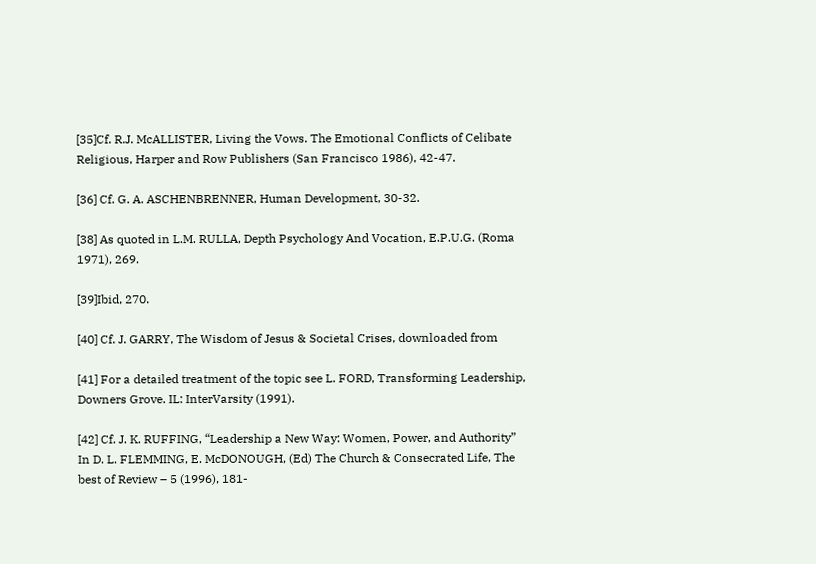[35]Cf. R.J. McALLISTER, Living the Vows. The Emotional Conflicts of Celibate Religious, Harper and Row Publishers (San Francisco 1986), 42-47.

[36] Cf. G. A. ASCHENBRENNER, Human Development, 30-32.

[38] As quoted in L.M. RULLA, Depth Psychology And Vocation, E.P.U.G. (Roma 1971), 269.

[39]Ibid, 270.

[40] Cf. J. GARRY, The Wisdom of Jesus & Societal Crises, downloaded from

[41] For a detailed treatment of the topic see L. FORD, Transforming Leadership, Downers Grove. IL: InterVarsity (1991).

[42] Cf. J. K. RUFFING, “Leadership a New Way: Women, Power, and Authority” In D. L. FLEMMING, E. McDONOUGH, (Ed) The Church & Consecrated Life, The best of Review – 5 (1996), 181-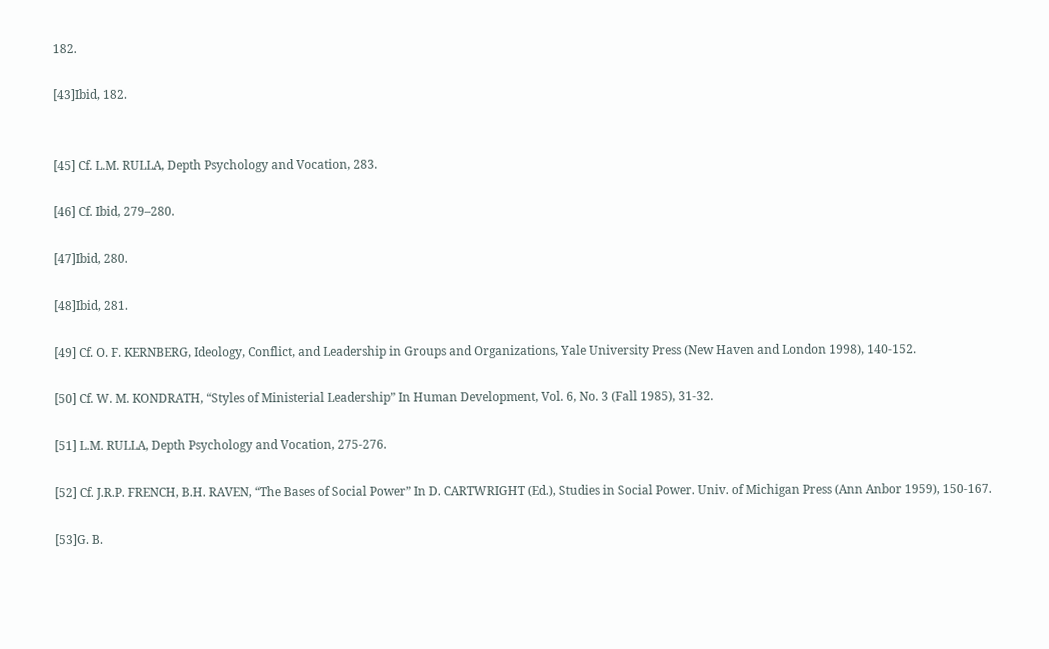182.

[43]Ibid, 182.


[45] Cf. L.M. RULLA, Depth Psychology and Vocation, 283.

[46] Cf. Ibid, 279–280.

[47]Ibid, 280.

[48]Ibid, 281.

[49] Cf. O. F. KERNBERG, Ideology, Conflict, and Leadership in Groups and Organizations, Yale University Press (New Haven and London 1998), 140-152.

[50] Cf. W. M. KONDRATH, “Styles of Ministerial Leadership” In Human Development, Vol. 6, No. 3 (Fall 1985), 31-32.

[51] L.M. RULLA, Depth Psychology and Vocation, 275-276.

[52] Cf. J.R.P. FRENCH, B.H. RAVEN, “The Bases of Social Power” In D. CARTWRIGHT (Ed.), Studies in Social Power. Univ. of Michigan Press (Ann Anbor 1959), 150-167.

[53]G. B.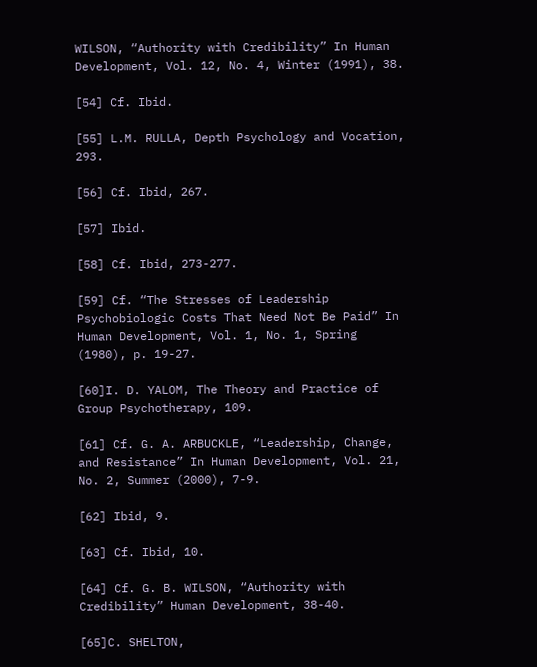WILSON, “Authority with Credibility” In Human Development, Vol. 12, No. 4, Winter (1991), 38.

[54] Cf. Ibid.

[55] L.M. RULLA, Depth Psychology and Vocation, 293.

[56] Cf. Ibid, 267.

[57] Ibid.

[58] Cf. Ibid, 273-277.

[59] Cf. “The Stresses of Leadership Psychobiologic Costs That Need Not Be Paid” In Human Development, Vol. 1, No. 1, Spring (1980), p. 19-27.

[60]I. D. YALOM, The Theory and Practice of Group Psychotherapy, 109.

[61] Cf. G. A. ARBUCKLE, “Leadership, Change, and Resistance” In Human Development, Vol. 21, No. 2, Summer (2000), 7-9.

[62] Ibid, 9.

[63] Cf. Ibid, 10.

[64] Cf. G. B. WILSON, “Authority with Credibility” Human Development, 38-40.

[65]C. SHELTON,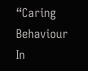“Caring Behaviour In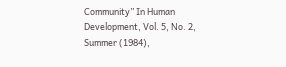Community” In Human Development, Vol. 5, No. 2, Summer (1984),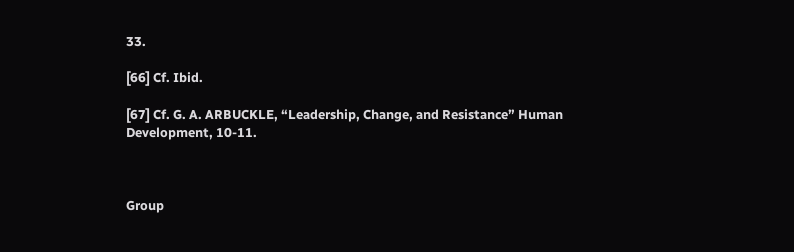33.

[66] Cf. Ibid.

[67] Cf. G. A. ARBUCKLE, “Leadership, Change, and Resistance” Human Development, 10-11.



Group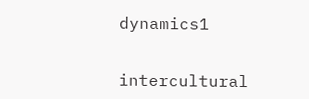dynamics1


intercultural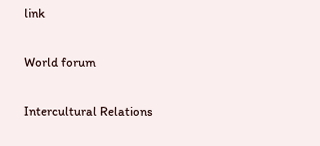link

World forum

Intercultural Relations